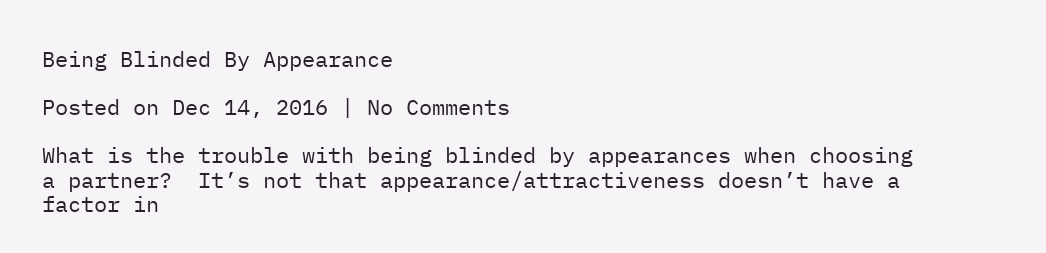Being Blinded By Appearance

Posted on Dec 14, 2016 | No Comments

What is the trouble with being blinded by appearances when choosing a partner?  It’s not that appearance/attractiveness doesn’t have a factor in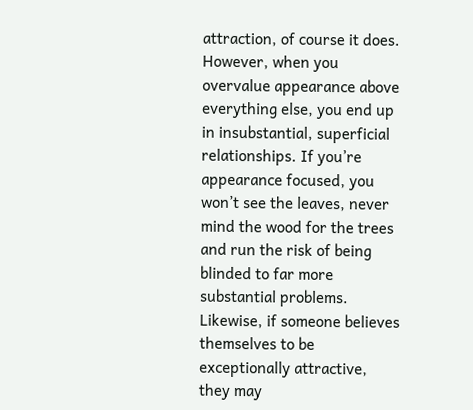attraction, of course it does.  However, when you overvalue appearance above everything else, you end up in insubstantial, superficial relationships. If you’re appearance focused, you won’t see the leaves, never mind the wood for the trees and run the risk of being blinded to far more substantial problems.  Likewise, if someone believes themselves to be exceptionally attractive, they may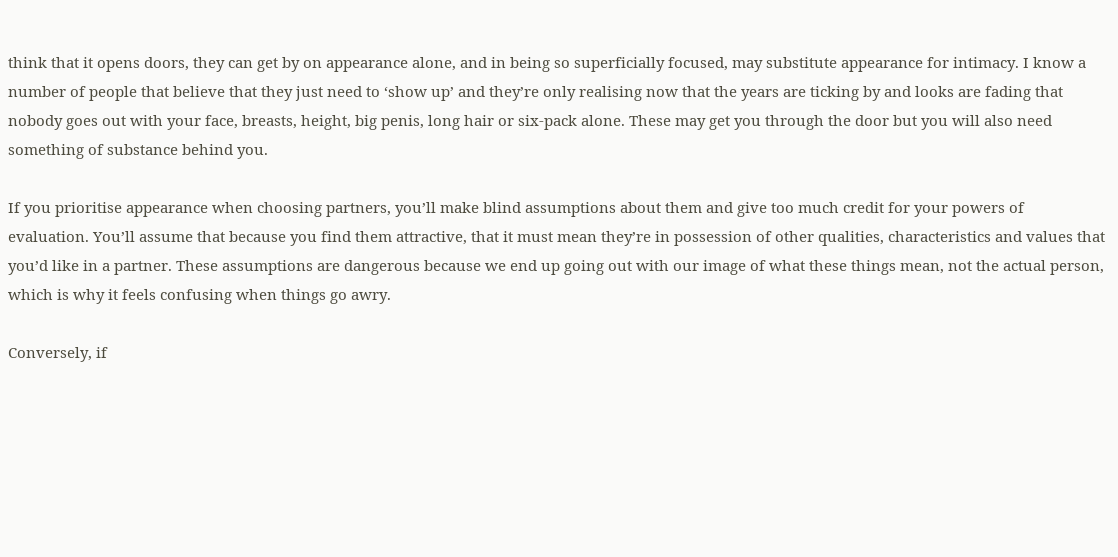think that it opens doors, they can get by on appearance alone, and in being so superficially focused, may substitute appearance for intimacy. I know a number of people that believe that they just need to ‘show up’ and they’re only realising now that the years are ticking by and looks are fading that nobody goes out with your face, breasts, height, big penis, long hair or six-pack alone. These may get you through the door but you will also need something of substance behind you.

If you prioritise appearance when choosing partners, you’ll make blind assumptions about them and give too much credit for your powers of evaluation. You’ll assume that because you find them attractive, that it must mean they’re in possession of other qualities, characteristics and values that you’d like in a partner. These assumptions are dangerous because we end up going out with our image of what these things mean, not the actual person,  which is why it feels confusing when things go awry.

Conversely, if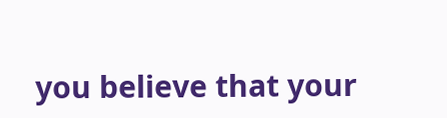you believe that your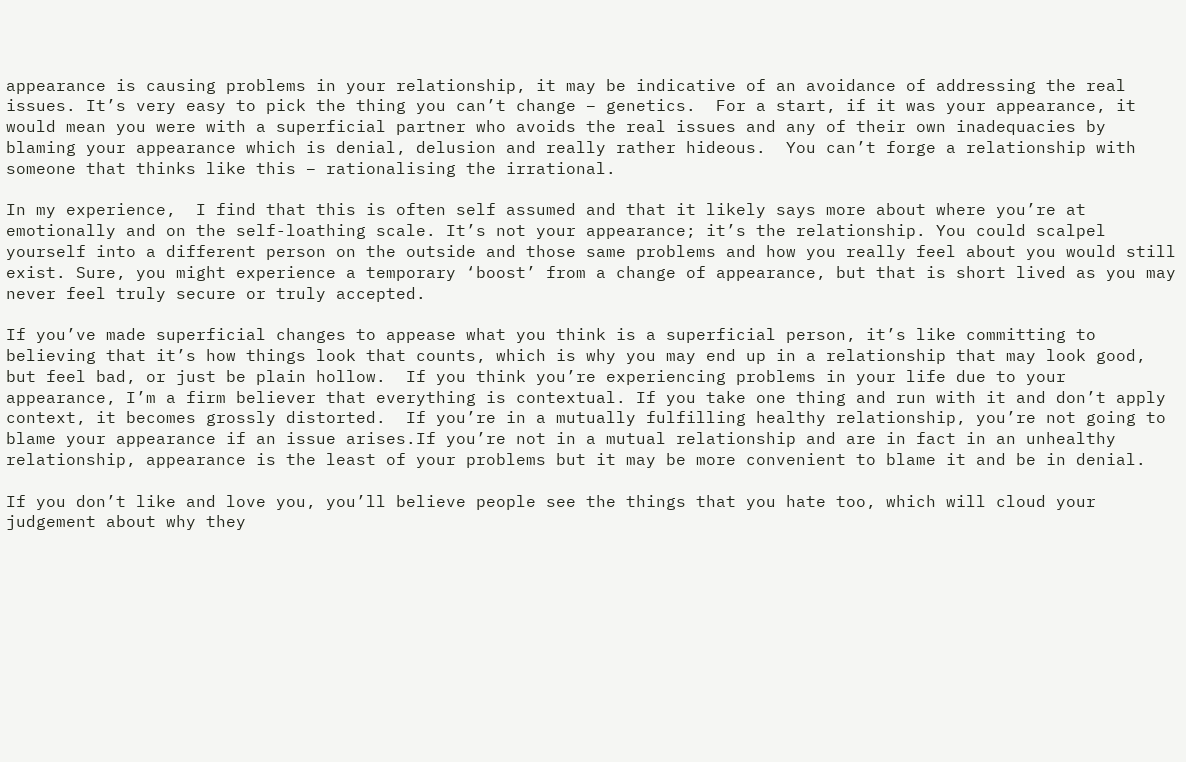appearance is causing problems in your relationship, it may be indicative of an avoidance of addressing the real issues. It’s very easy to pick the thing you can’t change – genetics.  For a start, if it was your appearance, it would mean you were with a superficial partner who avoids the real issues and any of their own inadequacies by blaming your appearance which is denial, delusion and really rather hideous.  You can’t forge a relationship with someone that thinks like this – rationalising the irrational.

In my experience,  I find that this is often self assumed and that it likely says more about where you’re at emotionally and on the self-loathing scale. It’s not your appearance; it’s the relationship. You could scalpel yourself into a different person on the outside and those same problems and how you really feel about you would still exist. Sure, you might experience a temporary ‘boost’ from a change of appearance, but that is short lived as you may never feel truly secure or truly accepted.

If you’ve made superficial changes to appease what you think is a superficial person, it’s like committing to believing that it’s how things look that counts, which is why you may end up in a relationship that may look good, but feel bad, or just be plain hollow.  If you think you’re experiencing problems in your life due to your appearance, I’m a firm believer that everything is contextual. If you take one thing and run with it and don’t apply context, it becomes grossly distorted.  If you’re in a mutually fulfilling healthy relationship, you’re not going to blame your appearance if an issue arises.If you’re not in a mutual relationship and are in fact in an unhealthy relationship, appearance is the least of your problems but it may be more convenient to blame it and be in denial.

If you don’t like and love you, you’ll believe people see the things that you hate too, which will cloud your judgement about why they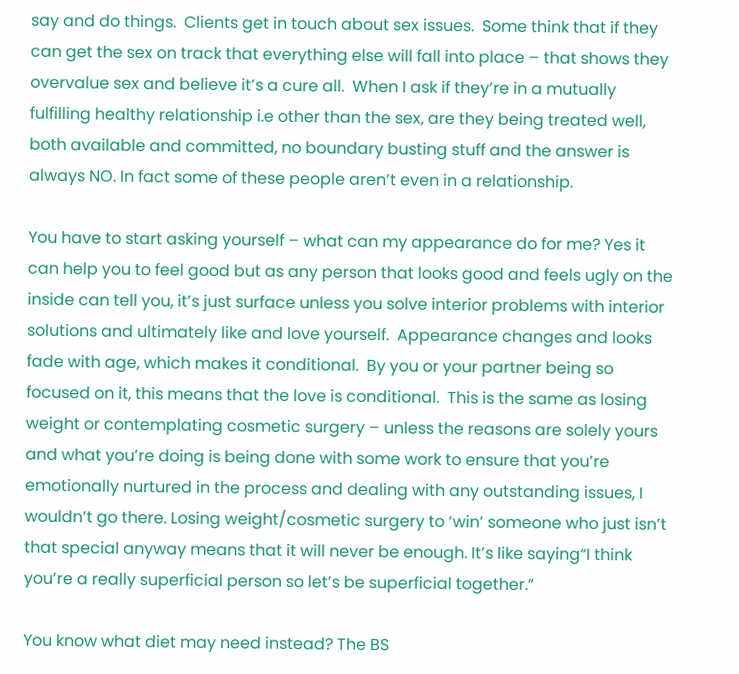say and do things.  Clients get in touch about sex issues.  Some think that if they can get the sex on track that everything else will fall into place – that shows they overvalue sex and believe it’s a cure all.  When I ask if they’re in a mutually fulfilling healthy relationship i.e other than the sex, are they being treated well, both available and committed, no boundary busting stuff and the answer is always NO. In fact some of these people aren’t even in a relationship.

You have to start asking yourself – what can my appearance do for me? Yes it can help you to feel good but as any person that looks good and feels ugly on the inside can tell you, it’s just surface unless you solve interior problems with interior solutions and ultimately like and love yourself.  Appearance changes and looks fade with age, which makes it conditional.  By you or your partner being so focused on it, this means that the love is conditional.  This is the same as losing weight or contemplating cosmetic surgery – unless the reasons are solely yours and what you’re doing is being done with some work to ensure that you’re emotionally nurtured in the process and dealing with any outstanding issues, I wouldn’t go there. Losing weight/cosmetic surgery to ‘win’ someone who just isn’t that special anyway means that it will never be enough. It’s like saying“I think you’re a really superficial person so let’s be superficial together.”

You know what diet may need instead? The BS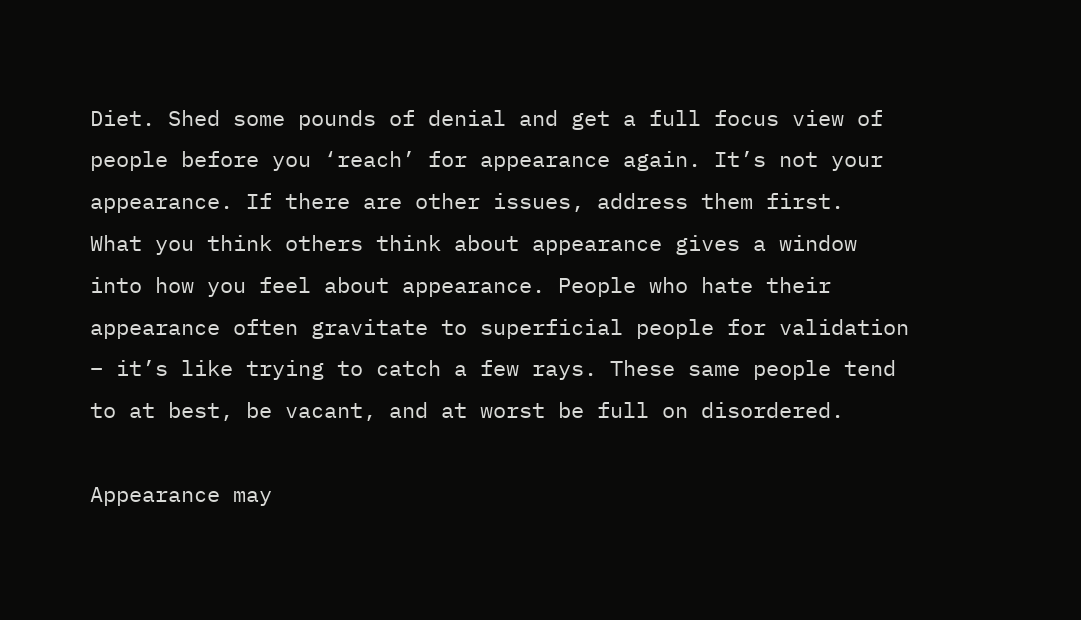Diet. Shed some pounds of denial and get a full focus view of people before you ‘reach’ for appearance again. It’s not your appearance. If there are other issues, address them first.  What you think others think about appearance gives a window into how you feel about appearance. People who hate their appearance often gravitate to superficial people for validation – it’s like trying to catch a few rays. These same people tend to at best, be vacant, and at worst be full on disordered.

Appearance may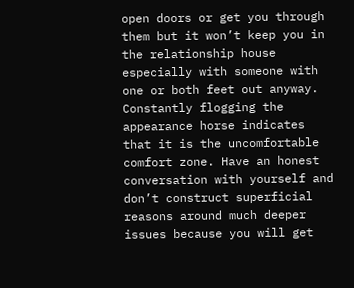open doors or get you through them but it won’t keep you in the relationship house especially with someone with one or both feet out anyway. Constantly flogging the appearance horse indicates that it is the uncomfortable comfort zone. Have an honest conversation with yourself and don’t construct superficial reasons around much deeper issues because you will get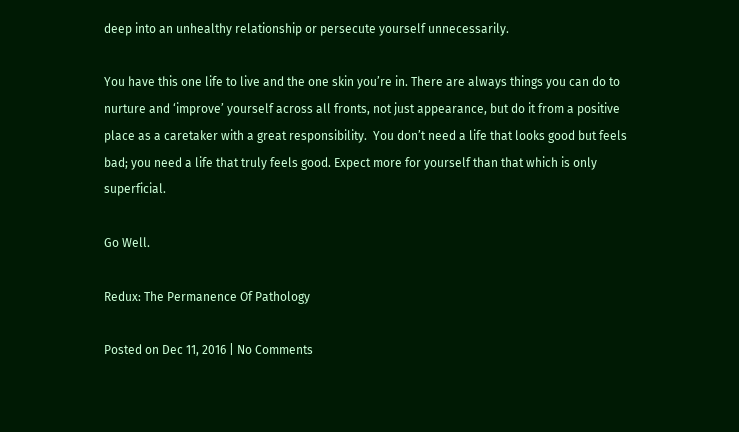deep into an unhealthy relationship or persecute yourself unnecessarily.

You have this one life to live and the one skin you’re in. There are always things you can do to nurture and ‘improve’ yourself across all fronts, not just appearance, but do it from a positive place as a caretaker with a great responsibility.  You don’t need a life that looks good but feels bad; you need a life that truly feels good. Expect more for yourself than that which is only superficial.

Go Well.

Redux: The Permanence Of Pathology

Posted on Dec 11, 2016 | No Comments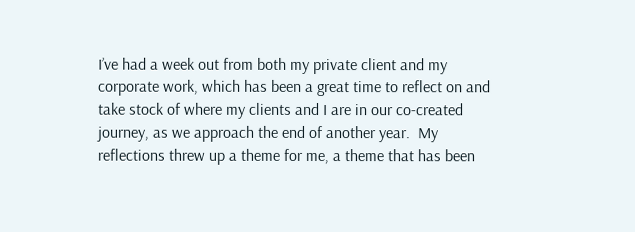I’ve had a week out from both my private client and my corporate work, which has been a great time to reflect on and take stock of where my clients and I are in our co-created journey, as we approach the end of another year.  My reflections threw up a theme for me, a theme that has been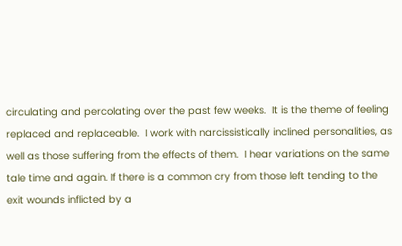circulating and percolating over the past few weeks.  It is the theme of feeling replaced and replaceable.  I work with narcissistically inclined personalities, as well as those suffering from the effects of them.  I hear variations on the same tale time and again. If there is a common cry from those left tending to the exit wounds inflicted by a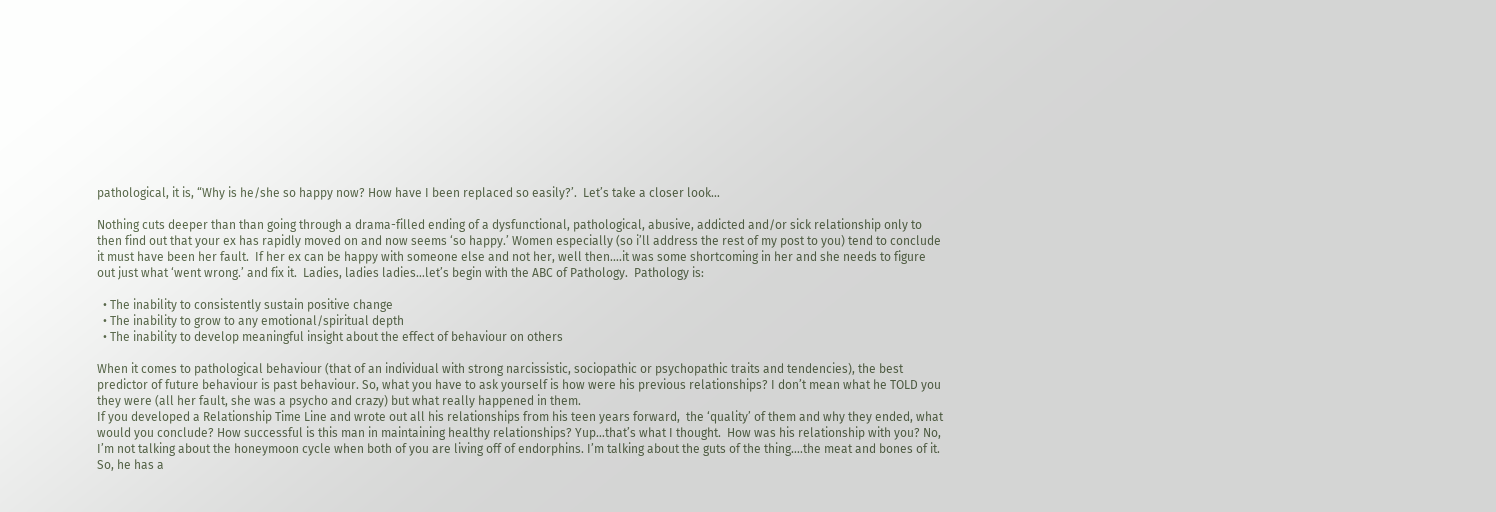pathological, it is, “Why is he/she so happy now? How have I been replaced so easily?’.  Let’s take a closer look…

Nothing cuts deeper than than going through a drama-filled ending of a dysfunctional, pathological, abusive, addicted and/or sick relationship only to then find out that your ex has rapidly moved on and now seems ‘so happy.’ Women especially (so i’ll address the rest of my post to you) tend to conclude it must have been her fault.  If her ex can be happy with someone else and not her, well then….it was some shortcoming in her and she needs to figure out just what ‘went wrong.’ and fix it.  Ladies, ladies ladies…let’s begin with the ABC of Pathology.  Pathology is:

  • The inability to consistently sustain positive change
  • The inability to grow to any emotional/spiritual depth
  • The inability to develop meaningful insight about the effect of behaviour on others

When it comes to pathological behaviour (that of an individual with strong narcissistic, sociopathic or psychopathic traits and tendencies), the best predictor of future behaviour is past behaviour. So, what you have to ask yourself is how were his previous relationships? I don’t mean what he TOLD you they were (all her fault, she was a psycho and crazy) but what really happened in them.
If you developed a Relationship Time Line and wrote out all his relationships from his teen years forward,  the ‘quality’ of them and why they ended, what would you conclude? How successful is this man in maintaining healthy relationships? Yup…that’s what I thought.  How was his relationship with you? No, I’m not talking about the honeymoon cycle when both of you are living off of endorphins. I’m talking about the guts of the thing….the meat and bones of it.
So, he has a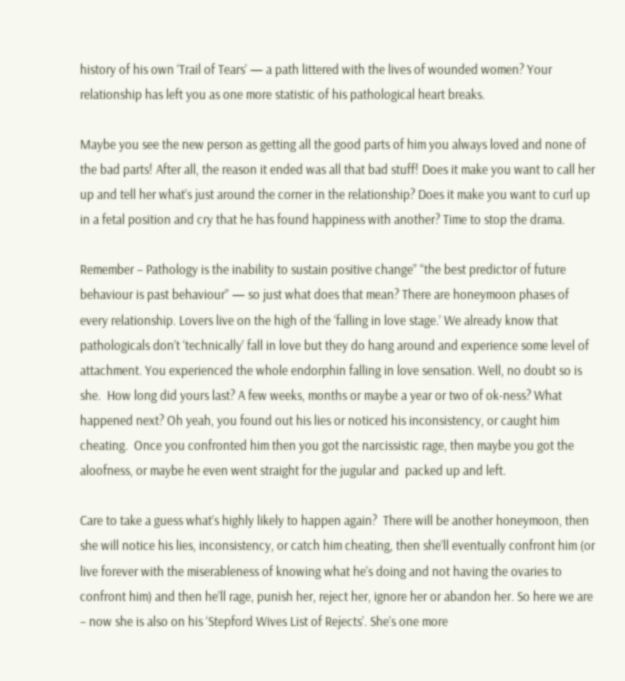history of his own ‘Trail of Tears’ — a path littered with the lives of wounded women? Your relationship has left you as one more statistic of his pathological heart breaks.

Maybe you see the new person as getting all the good parts of him you always loved and none of the bad parts! After all, the reason it ended was all that bad stuff! Does it make you want to call her up and tell her what’s just around the corner in the relationship? Does it make you want to curl up in a fetal position and cry that he has found happiness with another? Time to stop the drama.

Remember – Pathology is the inability to sustain positive change” “the best predictor of future behaviour is past behaviour” — so just what does that mean? There are honeymoon phases of every relationship. Lovers live on the high of the ‘falling in love stage.’ We already know that pathologicals don’t ‘technically’ fall in love but they do hang around and experience some level of attachment. You experienced the whole endorphin falling in love sensation. Well, no doubt so is she.  How long did yours last? A few weeks, months or maybe a year or two of ok-ness? What happened next? Oh yeah, you found out his lies or noticed his inconsistency, or caught him cheating.  Once you confronted him then you got the narcissistic rage, then maybe you got the aloofness, or maybe he even went straight for the jugular and  packed up and left.

Care to take a guess what’s highly likely to happen again?  There will be another honeymoon, then she will notice his lies, inconsistency, or catch him cheating, then she’ll eventually confront him (or live forever with the miserableness of knowing what he’s doing and not having the ovaries to confront him) and then he’ll rage, punish her, reject her, ignore her or abandon her. So here we are – now she is also on his ‘Stepford Wives List of Rejects’. She’s one more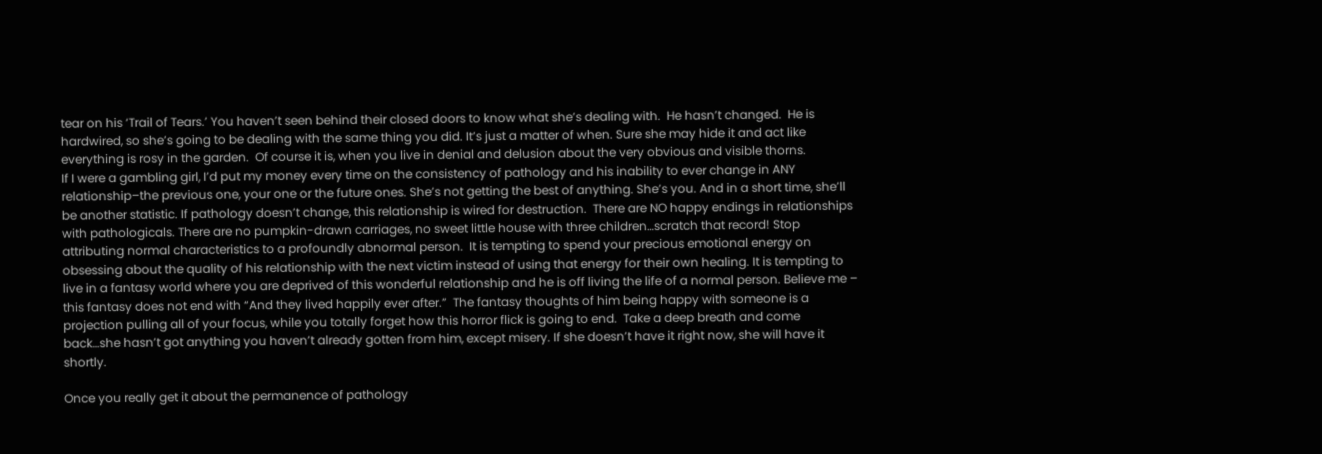tear on his ‘Trail of Tears.’ You haven’t seen behind their closed doors to know what she’s dealing with.  He hasn’t changed.  He is hardwired, so she’s going to be dealing with the same thing you did. It’s just a matter of when. Sure she may hide it and act like everything is rosy in the garden.  Of course it is, when you live in denial and delusion about the very obvious and visible thorns.
If I were a gambling girl, I’d put my money every time on the consistency of pathology and his inability to ever change in ANY relationship–the previous one, your one or the future ones. She’s not getting the best of anything. She’s you. And in a short time, she’ll be another statistic. If pathology doesn’t change, this relationship is wired for destruction.  There are NO happy endings in relationships with pathologicals. There are no pumpkin-drawn carriages, no sweet little house with three children…scratch that record! Stop attributing normal characteristics to a profoundly abnormal person.  It is tempting to spend your precious emotional energy on obsessing about the quality of his relationship with the next victim instead of using that energy for their own healing. It is tempting to live in a fantasy world where you are deprived of this wonderful relationship and he is off living the life of a normal person. Believe me – this fantasy does not end with “And they lived happily ever after.”  The fantasy thoughts of him being happy with someone is a projection pulling all of your focus, while you totally forget how this horror flick is going to end.  Take a deep breath and come back…she hasn’t got anything you haven’t already gotten from him, except misery. If she doesn’t have it right now, she will have it shortly.

Once you really get it about the permanence of pathology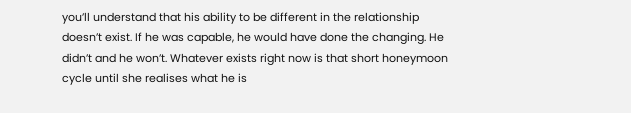you’ll understand that his ability to be different in the relationship doesn’t exist. If he was capable, he would have done the changing. He didn’t and he won’t. Whatever exists right now is that short honeymoon cycle until she realises what he is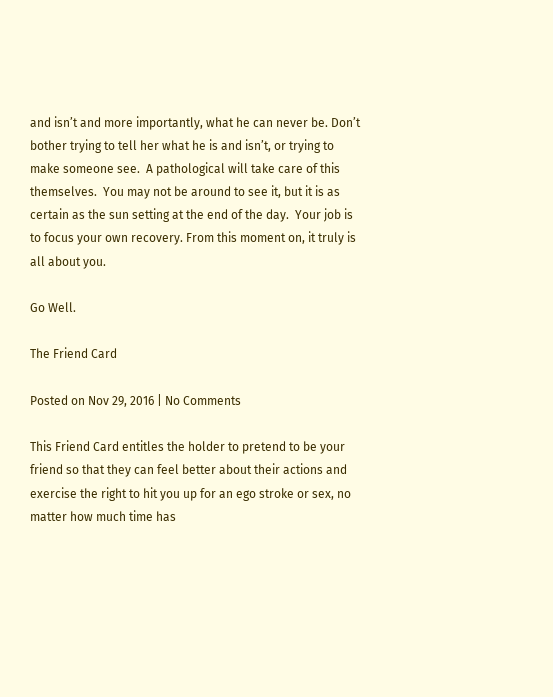and isn’t and more importantly, what he can never be. Don’t bother trying to tell her what he is and isn’t, or trying to make someone see.  A pathological will take care of this themselves.  You may not be around to see it, but it is as certain as the sun setting at the end of the day.  Your job is to focus your own recovery. From this moment on, it truly is all about you.

Go Well.

The Friend Card

Posted on Nov 29, 2016 | No Comments

This Friend Card entitles the holder to pretend to be your friend so that they can feel better about their actions and exercise the right to hit you up for an ego stroke or sex, no matter how much time has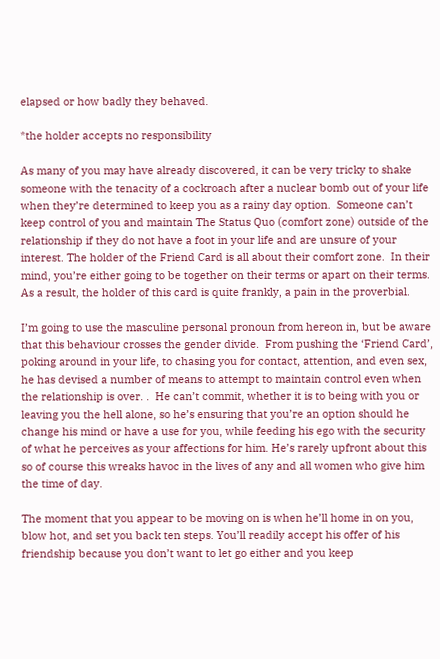elapsed or how badly they behaved.

*the holder accepts no responsibility

As many of you may have already discovered, it can be very tricky to shake someone with the tenacity of a cockroach after a nuclear bomb out of your life when they’re determined to keep you as a rainy day option.  Someone can’t keep control of you and maintain The Status Quo (comfort zone) outside of the relationship if they do not have a foot in your life and are unsure of your interest. The holder of the Friend Card is all about their comfort zone.  In their mind, you’re either going to be together on their terms or apart on their terms. As a result, the holder of this card is quite frankly, a pain in the proverbial.

I’m going to use the masculine personal pronoun from hereon in, but be aware that this behaviour crosses the gender divide.  From pushing the ‘Friend Card’, poking around in your life, to chasing you for contact, attention, and even sex, he has devised a number of means to attempt to maintain control even when the relationship is over. .  He can’t commit, whether it is to being with you or leaving you the hell alone, so he’s ensuring that you’re an option should he change his mind or have a use for you, while feeding his ego with the security of what he perceives as your affections for him. He’s rarely upfront about this so of course this wreaks havoc in the lives of any and all women who give him the time of day.

The moment that you appear to be moving on is when he’ll home in on you, blow hot, and set you back ten steps. You’ll readily accept his offer of his friendship because you don’t want to let go either and you keep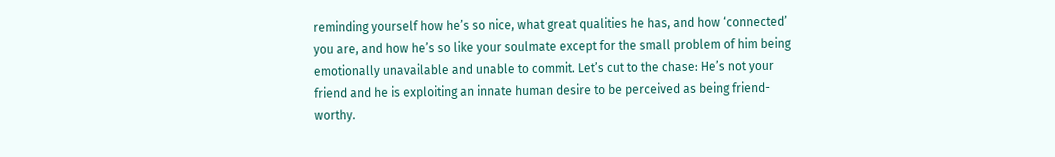reminding yourself how he’s so nice, what great qualities he has, and how ‘connected’ you are, and how he’s so like your soulmate except for the small problem of him being emotionally unavailable and unable to commit. Let’s cut to the chase: He’s not your friend and he is exploiting an innate human desire to be perceived as being friend-worthy.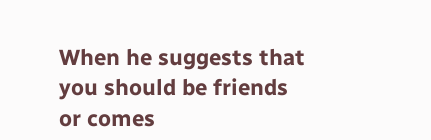When he suggests that you should be friends or comes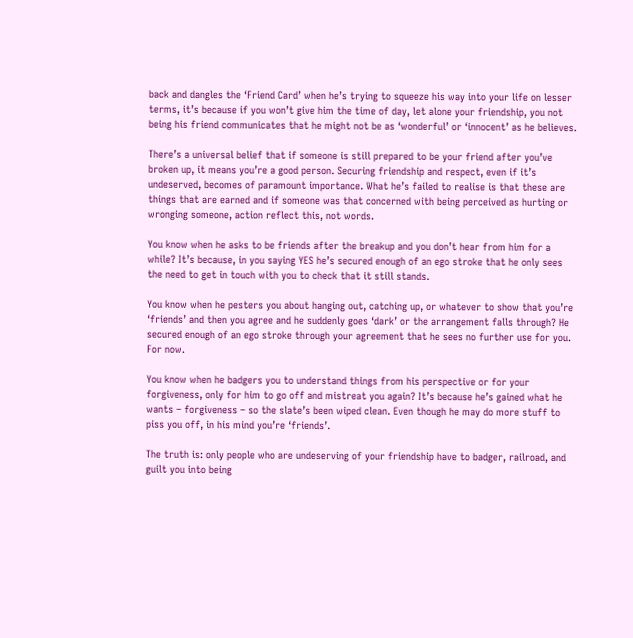back and dangles the ‘Friend Card’ when he’s trying to squeeze his way into your life on lesser terms, it’s because if you won’t give him the time of day, let alone your friendship, you not being his friend communicates that he might not be as ‘wonderful’ or ‘innocent’ as he believes.

There’s a universal belief that if someone is still prepared to be your friend after you’ve broken up, it means you’re a good person. Securing friendship and respect, even if it’s undeserved, becomes of paramount importance. What he’s failed to realise is that these are things that are earned and if someone was that concerned with being perceived as hurting or wronging someone, action reflect this, not words.

You know when he asks to be friends after the breakup and you don’t hear from him for a while? It’s because, in you saying YES he’s secured enough of an ego stroke that he only sees the need to get in touch with you to check that it still stands.

You know when he pesters you about hanging out, catching up, or whatever to show that you’re ‘friends’ and then you agree and he suddenly goes ‘dark’ or the arrangement falls through? He secured enough of an ego stroke through your agreement that he sees no further use for you. For now.

You know when he badgers you to understand things from his perspective or for your forgiveness, only for him to go off and mistreat you again? It’s because he’s gained what he wants – forgiveness – so the slate’s been wiped clean. Even though he may do more stuff to piss you off, in his mind you’re ‘friends’.

The truth is: only people who are undeserving of your friendship have to badger, railroad, and guilt you into being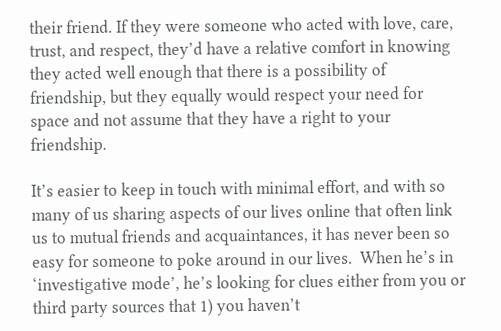their friend. If they were someone who acted with love, care, trust, and respect, they’d have a relative comfort in knowing they acted well enough that there is a possibility of friendship, but they equally would respect your need for space and not assume that they have a right to your friendship.

It’s easier to keep in touch with minimal effort, and with so many of us sharing aspects of our lives online that often link us to mutual friends and acquaintances, it has never been so easy for someone to poke around in our lives.  When he’s in ‘investigative mode’, he’s looking for clues either from you or third party sources that 1) you haven’t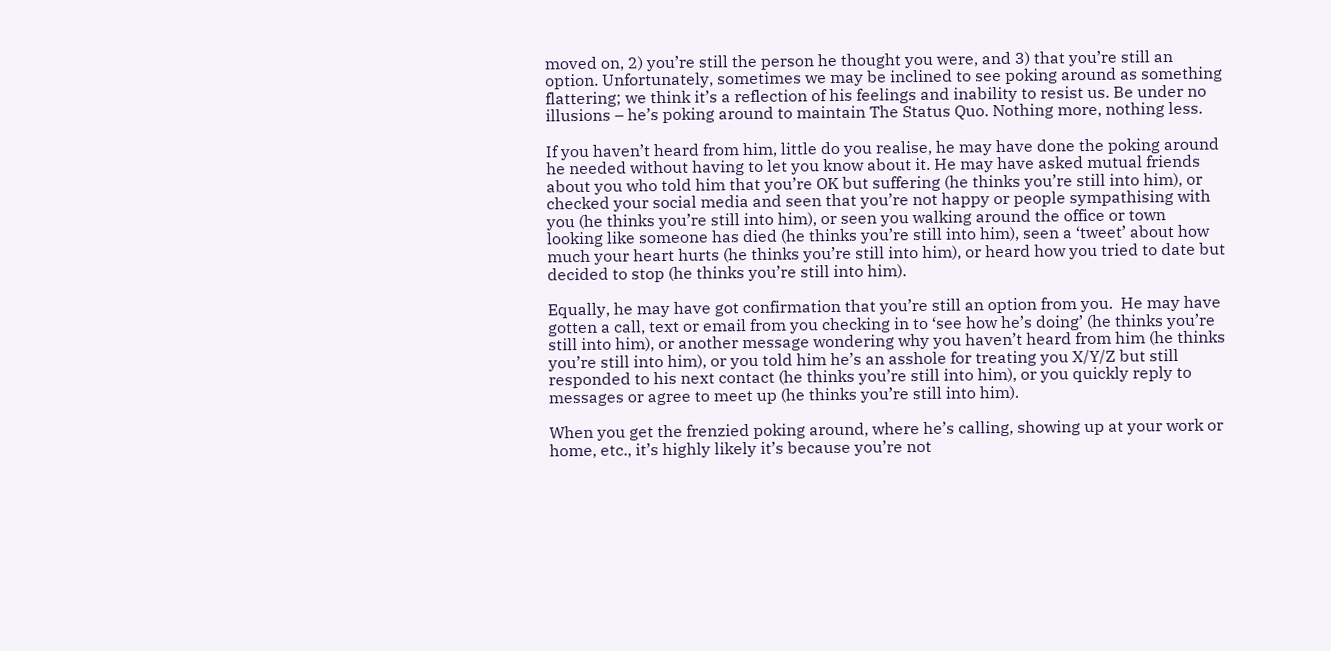moved on, 2) you’re still the person he thought you were, and 3) that you’re still an option. Unfortunately, sometimes we may be inclined to see poking around as something flattering; we think it’s a reflection of his feelings and inability to resist us. Be under no illusions – he’s poking around to maintain The Status Quo. Nothing more, nothing less.

If you haven’t heard from him, little do you realise, he may have done the poking around he needed without having to let you know about it. He may have asked mutual friends about you who told him that you’re OK but suffering (he thinks you’re still into him), or checked your social media and seen that you’re not happy or people sympathising with you (he thinks you’re still into him), or seen you walking around the office or town looking like someone has died (he thinks you’re still into him), seen a ‘tweet’ about how much your heart hurts (he thinks you’re still into him), or heard how you tried to date but decided to stop (he thinks you’re still into him).

Equally, he may have got confirmation that you’re still an option from you.  He may have gotten a call, text or email from you checking in to ‘see how he’s doing’ (he thinks you’re still into him), or another message wondering why you haven’t heard from him (he thinks you’re still into him), or you told him he’s an asshole for treating you X/Y/Z but still responded to his next contact (he thinks you’re still into him), or you quickly reply to messages or agree to meet up (he thinks you’re still into him).

When you get the frenzied poking around, where he’s calling, showing up at your work or home, etc., it’s highly likely it’s because you’re not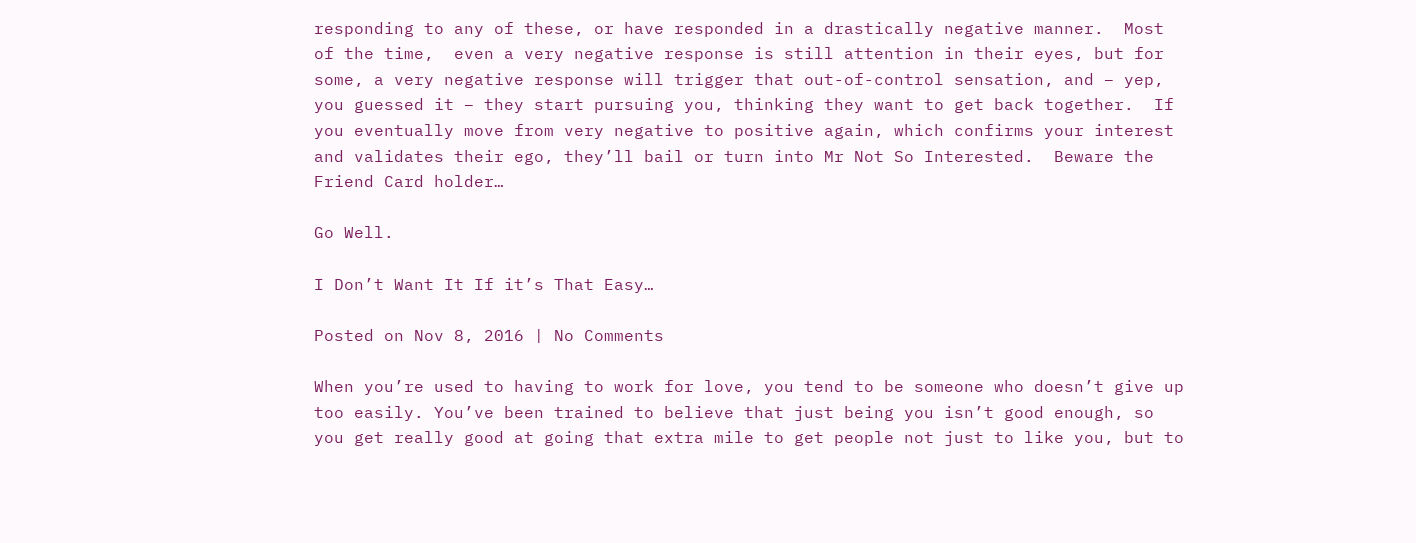responding to any of these, or have responded in a drastically negative manner.  Most of the time,  even a very negative response is still attention in their eyes, but for some, a very negative response will trigger that out-of-control sensation, and – yep, you guessed it – they start pursuing you, thinking they want to get back together.  If you eventually move from very negative to positive again, which confirms your interest and validates their ego, they’ll bail or turn into Mr Not So Interested.  Beware the Friend Card holder…

Go Well.

I Don’t Want It If it’s That Easy…

Posted on Nov 8, 2016 | No Comments

When you’re used to having to work for love, you tend to be someone who doesn’t give up too easily. You’ve been trained to believe that just being you isn’t good enough, so you get really good at going that extra mile to get people not just to like you, but to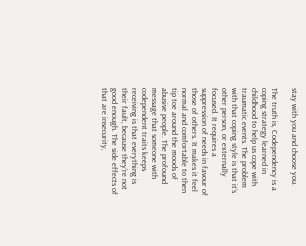stay with you and choose you.

The truth is, Codependency is a coping strategy learned in childhood to help us cope with traumatic events. The problem with that coping style is that it’s other person, or externally focused. It requires a suppression of needs in favour of those of others. It makes it feel normal and comfortable to then tip toe around the moods of abusive people. The profound message that someone with codependent traits keeps receiving is that everything is their fault, because they’re not good enough. The side effects of that are insecurity,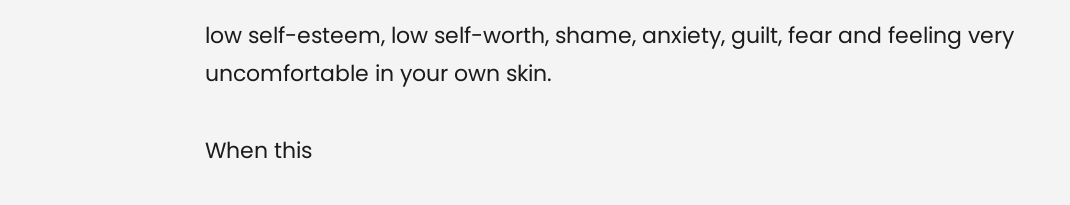low self-esteem, low self-worth, shame, anxiety, guilt, fear and feeling very uncomfortable in your own skin.

When this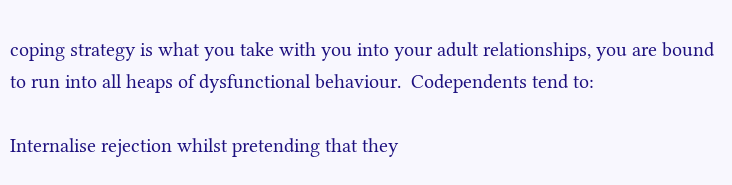coping strategy is what you take with you into your adult relationships, you are bound to run into all heaps of dysfunctional behaviour.  Codependents tend to:

Internalise rejection whilst pretending that they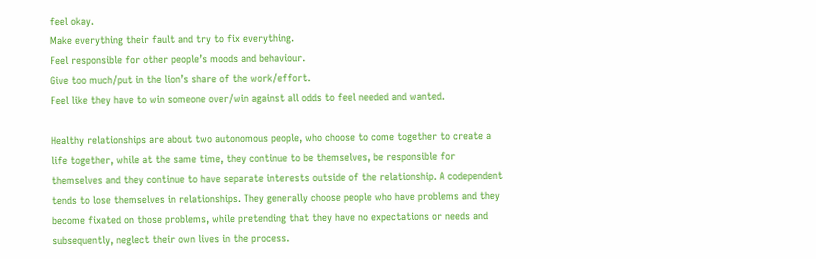feel okay.
Make everything their fault and try to fix everything.
Feel responsible for other people’s moods and behaviour.
Give too much/put in the lion’s share of the work/effort.
Feel like they have to win someone over/win against all odds to feel needed and wanted.

Healthy relationships are about two autonomous people, who choose to come together to create a life together, while at the same time, they continue to be themselves, be responsible for themselves and they continue to have separate interests outside of the relationship. A codependent tends to lose themselves in relationships. They generally choose people who have problems and they become fixated on those problems, while pretending that they have no expectations or needs and subsequently, neglect their own lives in the process.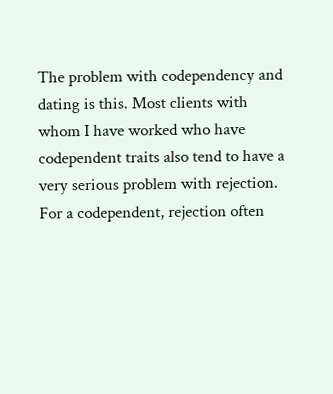The problem with codependency and dating is this. Most clients with whom I have worked who have codependent traits also tend to have a very serious problem with rejection. For a codependent, rejection often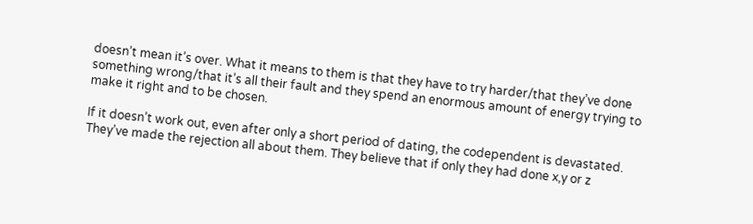doesn’t mean it’s over. What it means to them is that they have to try harder/that they’ve done something wrong/that it’s all their fault and they spend an enormous amount of energy trying to make it right and to be chosen.

If it doesn’t work out, even after only a short period of dating, the codependent is devastated. They’ve made the rejection all about them. They believe that if only they had done x,y or z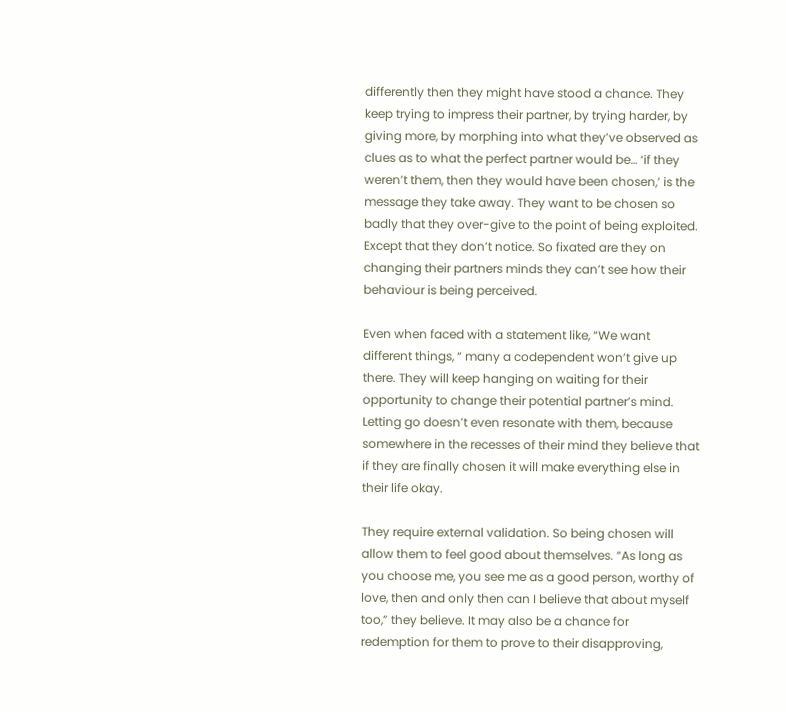differently then they might have stood a chance. They keep trying to impress their partner, by trying harder, by giving more, by morphing into what they’ve observed as clues as to what the perfect partner would be… ‘if they weren’t them, then they would have been chosen,’ is the message they take away. They want to be chosen so badly that they over-give to the point of being exploited.  Except that they don’t notice. So fixated are they on changing their partners minds they can’t see how their behaviour is being perceived.

Even when faced with a statement like, “We want different things, “ many a codependent won’t give up there. They will keep hanging on waiting for their opportunity to change their potential partner’s mind. Letting go doesn’t even resonate with them, because somewhere in the recesses of their mind they believe that if they are finally chosen it will make everything else in their life okay.

They require external validation. So being chosen will allow them to feel good about themselves. “As long as you choose me, you see me as a good person, worthy of love, then and only then can I believe that about myself too,” they believe. It may also be a chance for redemption for them to prove to their disapproving,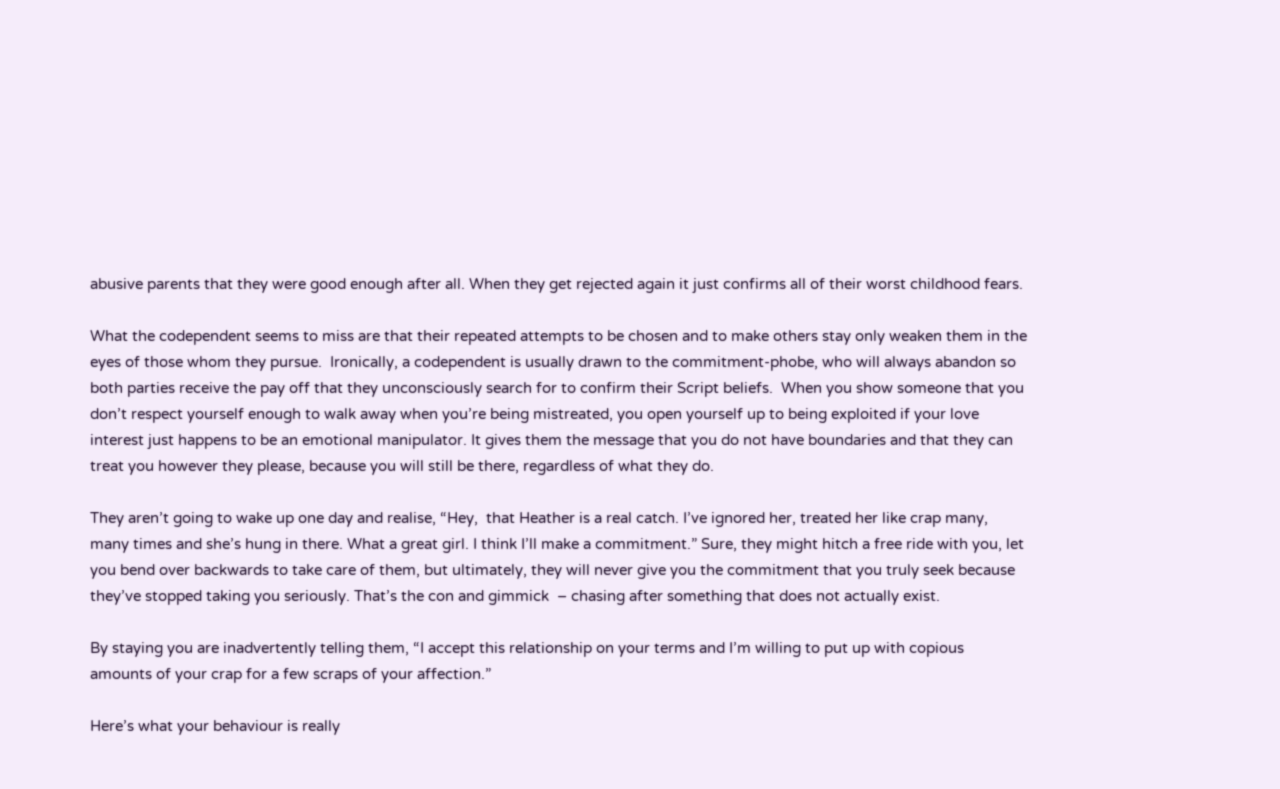abusive parents that they were good enough after all. When they get rejected again it just confirms all of their worst childhood fears.

What the codependent seems to miss are that their repeated attempts to be chosen and to make others stay only weaken them in the eyes of those whom they pursue.  Ironically, a codependent is usually drawn to the commitment-phobe, who will always abandon so both parties receive the pay off that they unconsciously search for to confirm their Script beliefs.  When you show someone that you don’t respect yourself enough to walk away when you’re being mistreated, you open yourself up to being exploited if your love interest just happens to be an emotional manipulator. It gives them the message that you do not have boundaries and that they can treat you however they please, because you will still be there, regardless of what they do.

They aren’t going to wake up one day and realise, “Hey,  that Heather is a real catch. I’ve ignored her, treated her like crap many, many times and she’s hung in there. What a great girl. I think I’ll make a commitment.” Sure, they might hitch a free ride with you, let you bend over backwards to take care of them, but ultimately, they will never give you the commitment that you truly seek because they’ve stopped taking you seriously. That’s the con and gimmick  – chasing after something that does not actually exist.

By staying you are inadvertently telling them, “I accept this relationship on your terms and I’m willing to put up with copious amounts of your crap for a few scraps of your affection.”

Here’s what your behaviour is really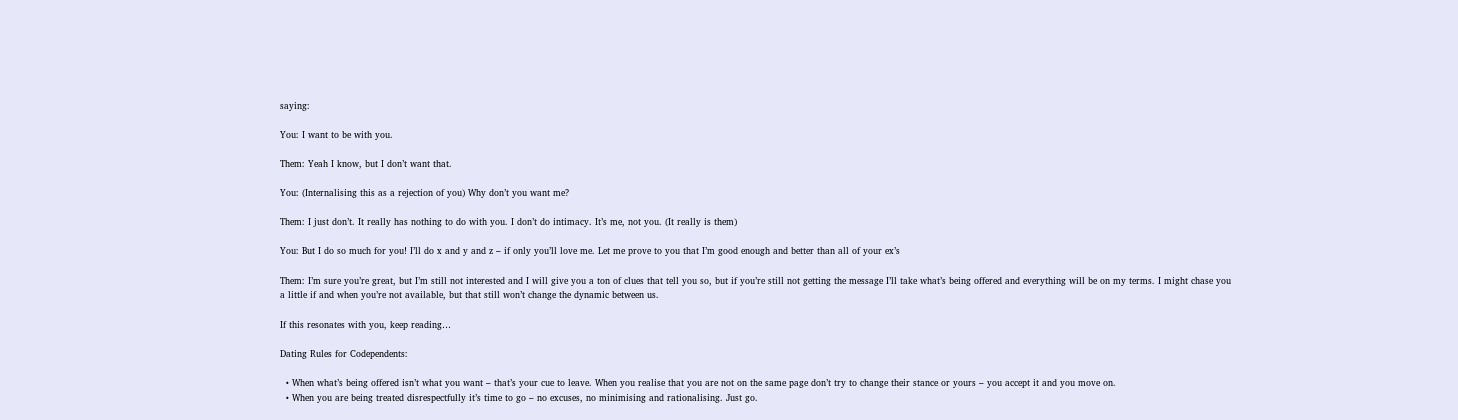saying:

You: I want to be with you.

Them: Yeah I know, but I don’t want that.

You: (Internalising this as a rejection of you) Why don’t you want me?

Them: I just don’t. It really has nothing to do with you. I don’t do intimacy. It’s me, not you. (It really is them)

You: But I do so much for you! I’ll do x and y and z – if only you’ll love me. Let me prove to you that I’m good enough and better than all of your ex’s

Them: I’m sure you’re great, but I’m still not interested and I will give you a ton of clues that tell you so, but if you’re still not getting the message I’ll take what’s being offered and everything will be on my terms. I might chase you a little if and when you’re not available, but that still won’t change the dynamic between us.

If this resonates with you, keep reading…

Dating Rules for Codependents:

  • When what’s being offered isn’t what you want – that’s your cue to leave. When you realise that you are not on the same page don’t try to change their stance or yours – you accept it and you move on.
  • When you are being treated disrespectfully it’s time to go – no excuses, no minimising and rationalising. Just go.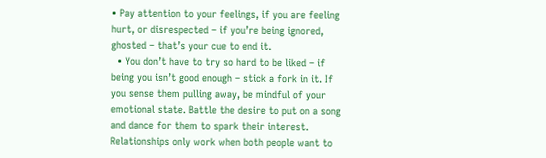• Pay attention to your feelings, if you are feeling hurt, or disrespected – if you’re being ignored, ghosted – that’s your cue to end it.
  • You don’t have to try so hard to be liked – if being you isn’t good enough – stick a fork in it. If you sense them pulling away, be mindful of your emotional state. Battle the desire to put on a song and dance for them to spark their interest. Relationships only work when both people want to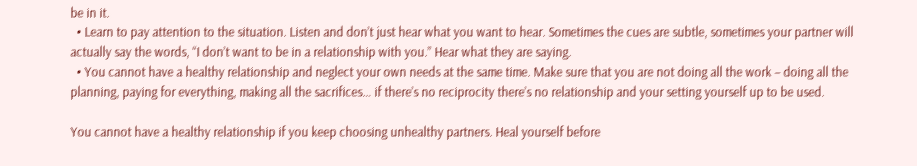be in it.
  • Learn to pay attention to the situation. Listen and don’t just hear what you want to hear. Sometimes the cues are subtle, sometimes your partner will actually say the words, “I don’t want to be in a relationship with you.” Hear what they are saying.
  • You cannot have a healthy relationship and neglect your own needs at the same time. Make sure that you are not doing all the work – doing all the planning, paying for everything, making all the sacrifices… if there’s no reciprocity there’s no relationship and your setting yourself up to be used.

You cannot have a healthy relationship if you keep choosing unhealthy partners. Heal yourself before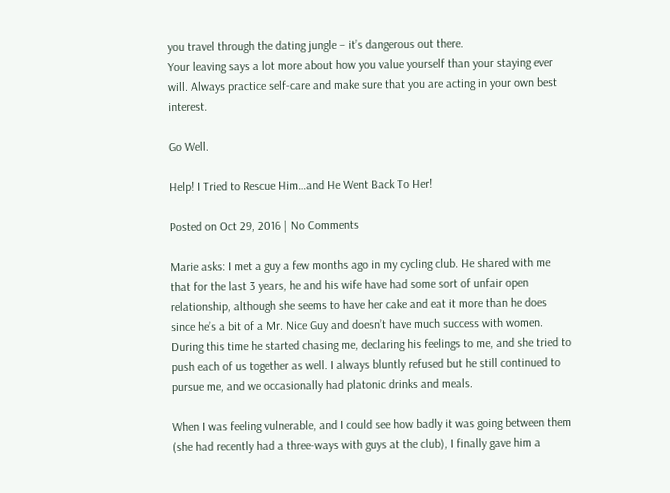you travel through the dating jungle – it’s dangerous out there.
Your leaving says a lot more about how you value yourself than your staying ever will. Always practice self-care and make sure that you are acting in your own best interest.

Go Well.

Help! I Tried to Rescue Him…and He Went Back To Her!

Posted on Oct 29, 2016 | No Comments

Marie asks: I met a guy a few months ago in my cycling club. He shared with me that for the last 3 years, he and his wife have had some sort of unfair open relationship, although she seems to have her cake and eat it more than he does since he’s a bit of a Mr. Nice Guy and doesn’t have much success with women. During this time he started chasing me, declaring his feelings to me, and she tried to push each of us together as well. I always bluntly refused but he still continued to pursue me, and we occasionally had platonic drinks and meals.

When I was feeling vulnerable, and I could see how badly it was going between them (she had recently had a three-ways with guys at the club), I finally gave him a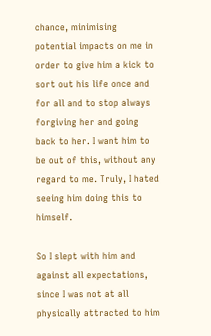chance, minimising potential impacts on me in order to give him a kick to sort out his life once and for all and to stop always forgiving her and going back to her. I want him to be out of this, without any regard to me. Truly, I hated seeing him doing this to himself.

So I slept with him and against all expectations, since I was not at all physically attracted to him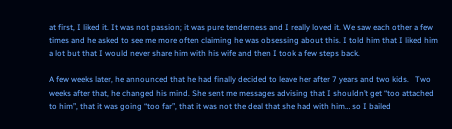at first, I liked it. It was not passion; it was pure tenderness and I really loved it. We saw each other a few times and he asked to see me more often claiming he was obsessing about this. I told him that I liked him a lot but that I would never share him with his wife and then I took a few steps back.

A few weeks later, he announced that he had finally decided to leave her after 7 years and two kids.   Two weeks after that, he changed his mind. She sent me messages advising that I shouldn’t get “too attached to him”, that it was going “too far”, that it was not the deal that she had with him… so I bailed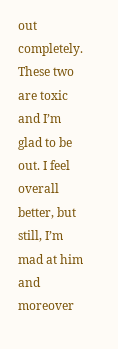out completely. These two are toxic and I’m glad to be out. I feel overall better, but still, I’m mad at him and moreover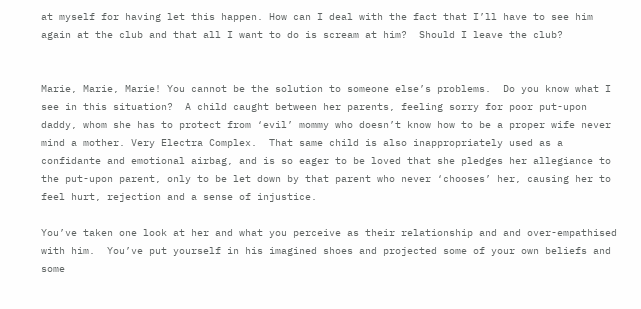at myself for having let this happen. How can I deal with the fact that I’ll have to see him again at the club and that all I want to do is scream at him?  Should I leave the club?


Marie, Marie, Marie! You cannot be the solution to someone else’s problems.  Do you know what I see in this situation?  A child caught between her parents, feeling sorry for poor put-upon daddy, whom she has to protect from ‘evil’ mommy who doesn’t know how to be a proper wife never mind a mother. Very Electra Complex.  That same child is also inappropriately used as a confidante and emotional airbag, and is so eager to be loved that she pledges her allegiance to the put-upon parent, only to be let down by that parent who never ‘chooses’ her, causing her to feel hurt, rejection and a sense of injustice.

You’ve taken one look at her and what you perceive as their relationship and and over-empathised with him.  You’ve put yourself in his imagined shoes and projected some of your own beliefs and some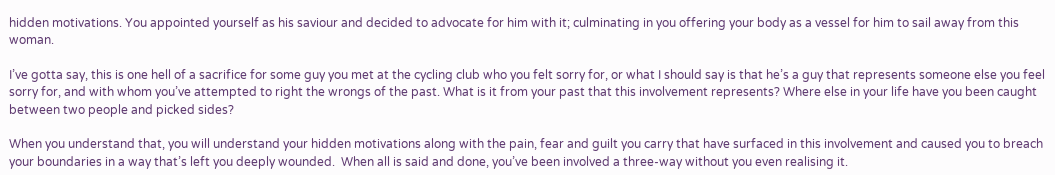hidden motivations. You appointed yourself as his saviour and decided to advocate for him with it; culminating in you offering your body as a vessel for him to sail away from this woman.

I’ve gotta say, this is one hell of a sacrifice for some guy you met at the cycling club who you felt sorry for, or what I should say is that he’s a guy that represents someone else you feel sorry for, and with whom you’ve attempted to right the wrongs of the past. What is it from your past that this involvement represents? Where else in your life have you been caught between two people and picked sides?

When you understand that, you will understand your hidden motivations along with the pain, fear and guilt you carry that have surfaced in this involvement and caused you to breach your boundaries in a way that’s left you deeply wounded.  When all is said and done, you’ve been involved a three-way without you even realising it.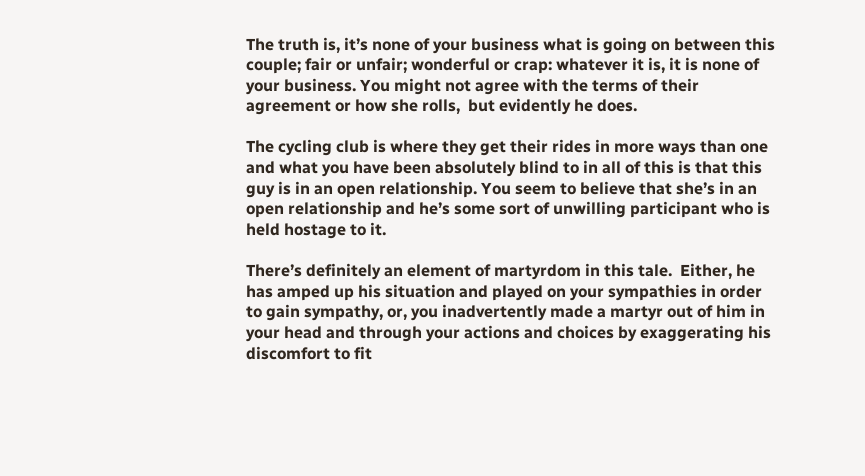The truth is, it’s none of your business what is going on between this couple; fair or unfair; wonderful or crap: whatever it is, it is none of your business. You might not agree with the terms of their agreement or how she rolls,  but evidently he does.

The cycling club is where they get their rides in more ways than one and what you have been absolutely blind to in all of this is that this guy is in an open relationship. You seem to believe that she’s in an open relationship and he’s some sort of unwilling participant who is held hostage to it.

There’s definitely an element of martyrdom in this tale.  Either, he has amped up his situation and played on your sympathies in order to gain sympathy, or, you inadvertently made a martyr out of him in your head and through your actions and choices by exaggerating his discomfort to fit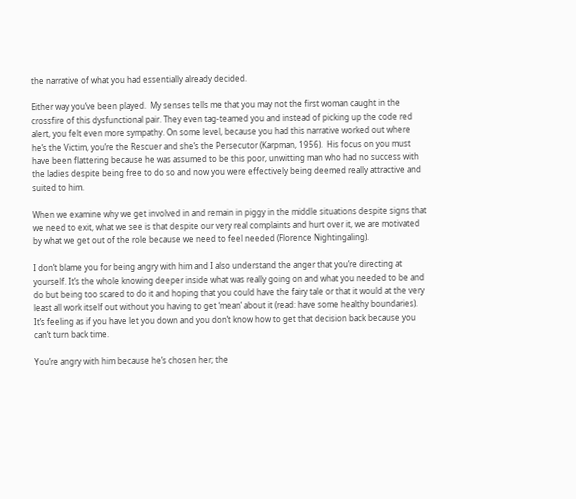the narrative of what you had essentially already decided.

Either way you’ve been played.  My senses tells me that you may not the first woman caught in the crossfire of this dysfunctional pair. They even tag-teamed you and instead of picking up the code red alert, you felt even more sympathy. On some level, because you had this narrative worked out where he’s the Victim, you’re the Rescuer and she’s the Persecutor (Karpman, 1956).  His focus on you must have been flattering because he was assumed to be this poor, unwitting man who had no success with the ladies despite being free to do so and now you were effectively being deemed really attractive and suited to him.

When we examine why we get involved in and remain in piggy in the middle situations despite signs that we need to exit, what we see is that despite our very real complaints and hurt over it, we are motivated by what we get out of the role because we need to feel needed (Florence Nightingaling).

I don’t blame you for being angry with him and I also understand the anger that you’re directing at yourself. It’s the whole knowing deeper inside what was really going on and what you needed to be and do but being too scared to do it and hoping that you could have the fairy tale or that it would at the very least all work itself out without you having to get ‘mean’ about it (read: have some healthy boundaries).  It’s feeling as if you have let you down and you don’t know how to get that decision back because you can’t turn back time.

You’re angry with him because he’s chosen her; the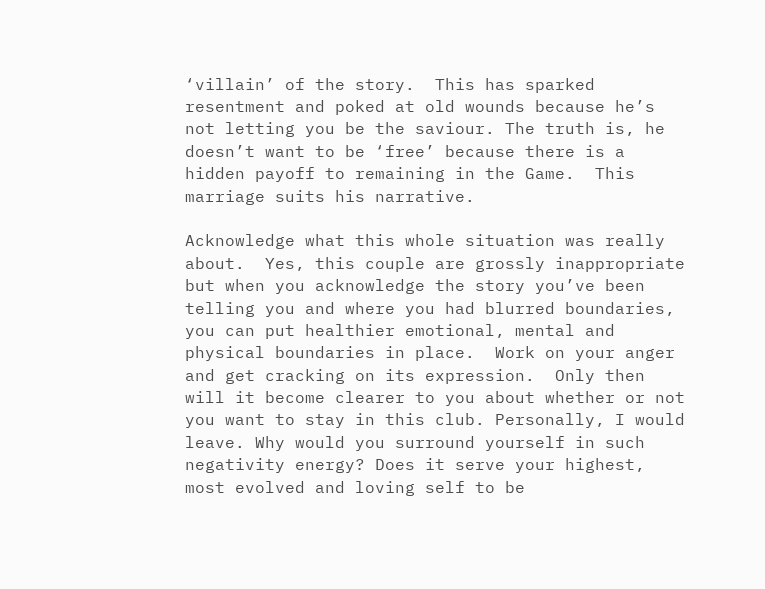‘villain’ of the story.  This has sparked resentment and poked at old wounds because he’s not letting you be the saviour. The truth is, he doesn’t want to be ‘free’ because there is a hidden payoff to remaining in the Game.  This marriage suits his narrative.

Acknowledge what this whole situation was really about.  Yes, this couple are grossly inappropriate but when you acknowledge the story you’ve been telling you and where you had blurred boundaries, you can put healthier emotional, mental and physical boundaries in place.  Work on your anger and get cracking on its expression.  Only then will it become clearer to you about whether or not you want to stay in this club. Personally, I would leave. Why would you surround yourself in such negativity energy? Does it serve your highest, most evolved and loving self to be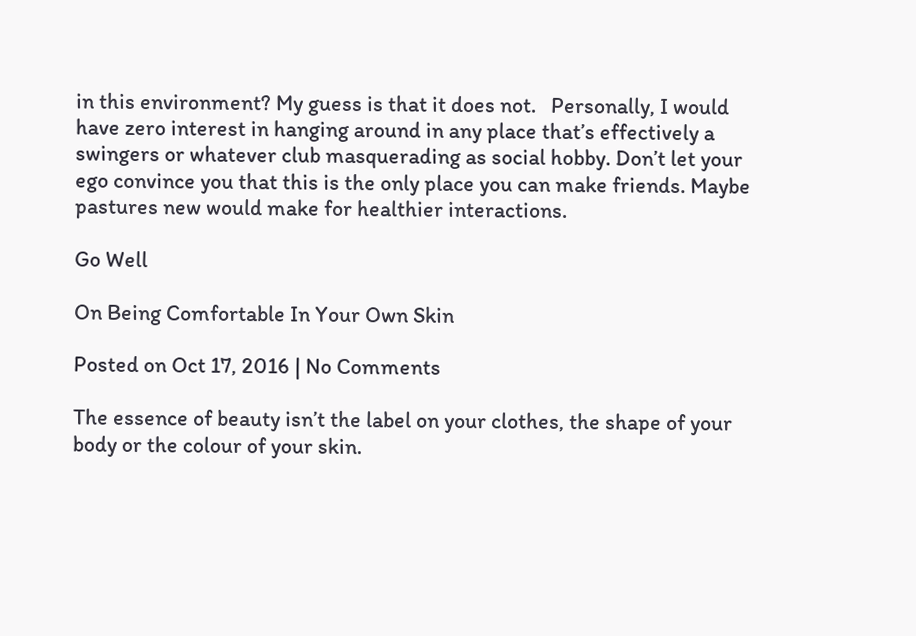in this environment? My guess is that it does not.   Personally, I would have zero interest in hanging around in any place that’s effectively a swingers or whatever club masquerading as social hobby. Don’t let your ego convince you that this is the only place you can make friends. Maybe pastures new would make for healthier interactions.

Go Well

On Being Comfortable In Your Own Skin

Posted on Oct 17, 2016 | No Comments

The essence of beauty isn’t the label on your clothes, the shape of your body or the colour of your skin.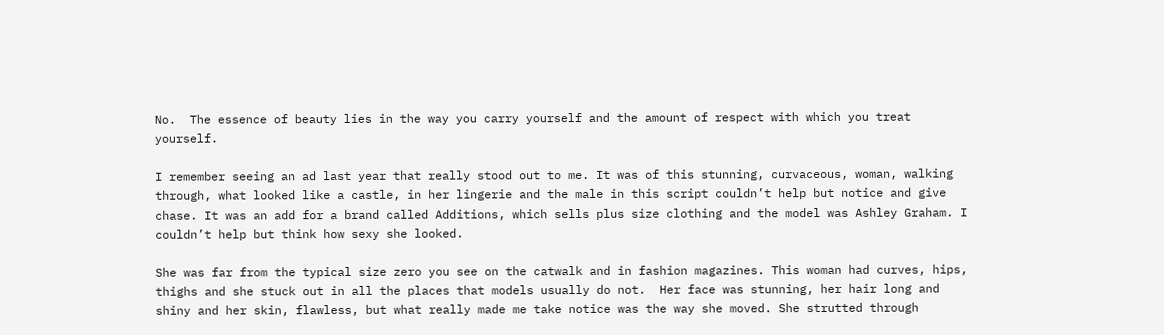No.  The essence of beauty lies in the way you carry yourself and the amount of respect with which you treat yourself.

I remember seeing an ad last year that really stood out to me. It was of this stunning, curvaceous, woman, walking through, what looked like a castle, in her lingerie and the male in this script couldn’t help but notice and give chase. It was an add for a brand called Additions, which sells plus size clothing and the model was Ashley Graham. I couldn’t help but think how sexy she looked.

She was far from the typical size zero you see on the catwalk and in fashion magazines. This woman had curves, hips, thighs and she stuck out in all the places that models usually do not.  Her face was stunning, her hair long and shiny and her skin, flawless, but what really made me take notice was the way she moved. She strutted through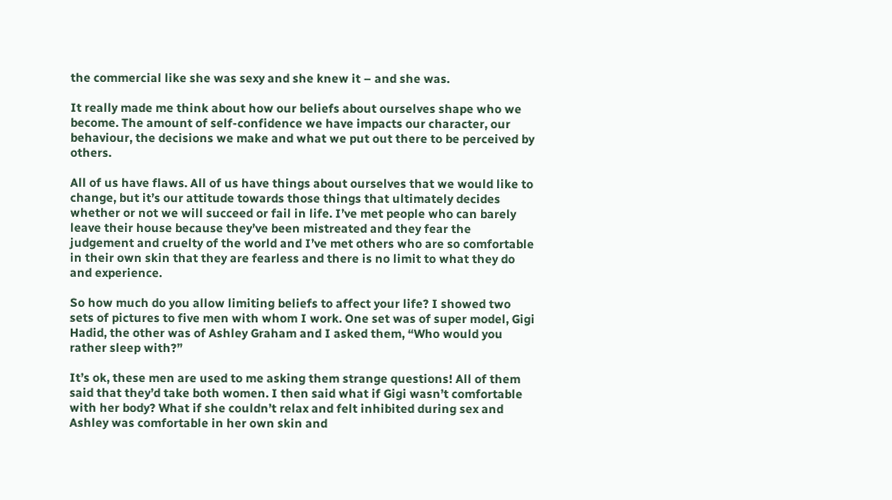the commercial like she was sexy and she knew it – and she was.

It really made me think about how our beliefs about ourselves shape who we become. The amount of self-confidence we have impacts our character, our behaviour, the decisions we make and what we put out there to be perceived by others.

All of us have flaws. All of us have things about ourselves that we would like to change, but it’s our attitude towards those things that ultimately decides whether or not we will succeed or fail in life. I’ve met people who can barely leave their house because they’ve been mistreated and they fear the judgement and cruelty of the world and I’ve met others who are so comfortable in their own skin that they are fearless and there is no limit to what they do and experience.

So how much do you allow limiting beliefs to affect your life? I showed two sets of pictures to five men with whom I work. One set was of super model, Gigi Hadid, the other was of Ashley Graham and I asked them, “Who would you rather sleep with?”

It’s ok, these men are used to me asking them strange questions! All of them said that they’d take both women. I then said what if Gigi wasn’t comfortable with her body? What if she couldn’t relax and felt inhibited during sex and Ashley was comfortable in her own skin and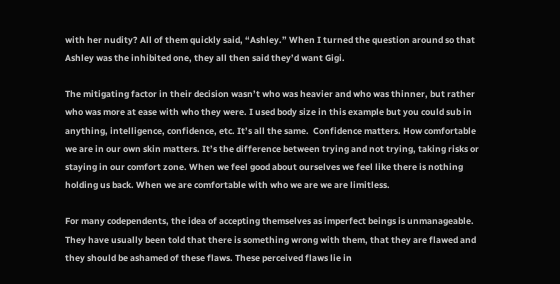with her nudity? All of them quickly said, “Ashley.” When I turned the question around so that Ashley was the inhibited one, they all then said they’d want Gigi.

The mitigating factor in their decision wasn’t who was heavier and who was thinner, but rather who was more at ease with who they were. I used body size in this example but you could sub in anything, intelligence, confidence, etc. It’s all the same.  Confidence matters. How comfortable we are in our own skin matters. It’s the difference between trying and not trying, taking risks or staying in our comfort zone. When we feel good about ourselves we feel like there is nothing holding us back. When we are comfortable with who we are we are limitless.

For many codependents, the idea of accepting themselves as imperfect beings is unmanageable. They have usually been told that there is something wrong with them, that they are flawed and they should be ashamed of these flaws. These perceived flaws lie in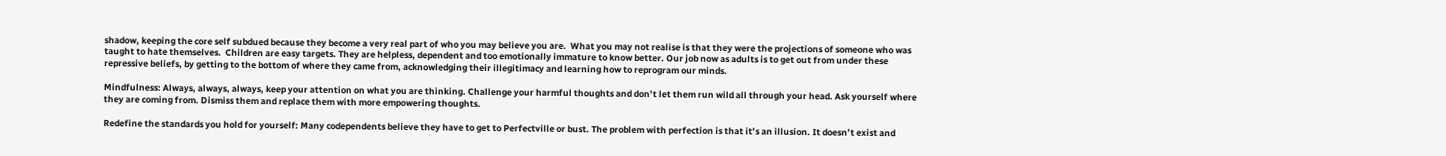shadow, keeping the core self subdued because they become a very real part of who you may believe you are.  What you may not realise is that they were the projections of someone who was taught to hate themselves.  Children are easy targets. They are helpless, dependent and too emotionally immature to know better. Our job now as adults is to get out from under these repressive beliefs, by getting to the bottom of where they came from, acknowledging their illegitimacy and learning how to reprogram our minds.

Mindfulness: Always, always, always, keep your attention on what you are thinking. Challenge your harmful thoughts and don’t let them run wild all through your head. Ask yourself where they are coming from. Dismiss them and replace them with more empowering thoughts.

Redefine the standards you hold for yourself: Many codependents believe they have to get to Perfectville or bust. The problem with perfection is that it’s an illusion. It doesn’t exist and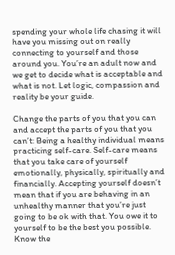spending your whole life chasing it will have you missing out on really connecting to yourself and those around you. You’re an adult now and we get to decide what is acceptable and what is not. Let logic, compassion and reality be your guide.

Change the parts of you that you can and accept the parts of you that you can’t: Being a healthy individual means practicing self-care. Self-care means that you take care of yourself emotionally, physically, spiritually and financially. Accepting yourself doesn’t mean that if you are behaving in an unhealthy manner that you’re just going to be ok with that. You owe it to yourself to be the best you possible. Know the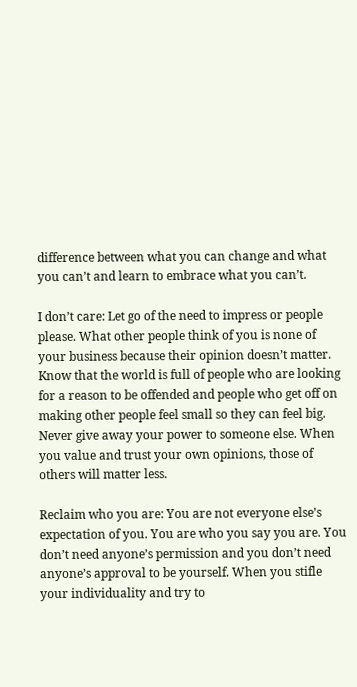difference between what you can change and what you can’t and learn to embrace what you can’t.

I don’t care: Let go of the need to impress or people please. What other people think of you is none of your business because their opinion doesn’t matter. Know that the world is full of people who are looking for a reason to be offended and people who get off on making other people feel small so they can feel big. Never give away your power to someone else. When you value and trust your own opinions, those of others will matter less.

Reclaim who you are: You are not everyone else’s expectation of you. You are who you say you are. You don’t need anyone’s permission and you don’t need anyone’s approval to be yourself. When you stifle your individuality and try to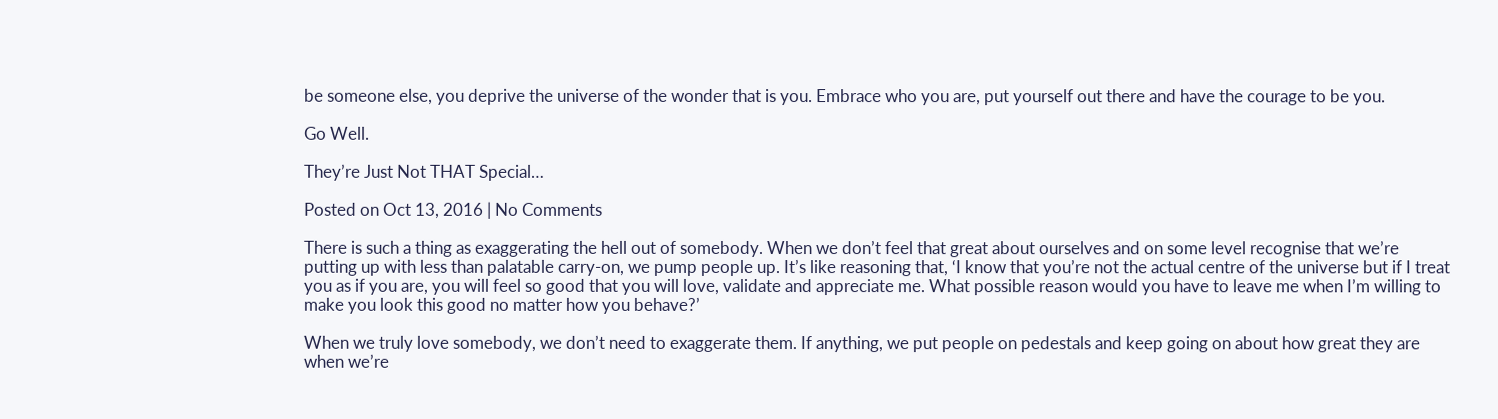be someone else, you deprive the universe of the wonder that is you. Embrace who you are, put yourself out there and have the courage to be you.

Go Well.

They’re Just Not THAT Special…

Posted on Oct 13, 2016 | No Comments

There is such a thing as exaggerating the hell out of somebody. When we don’t feel that great about ourselves and on some level recognise that we’re putting up with less than palatable carry-on, we pump people up. It’s like reasoning that, ‘I know that you’re not the actual centre of the universe but if I treat you as if you are, you will feel so good that you will love, validate and appreciate me. What possible reason would you have to leave me when I’m willing to make you look this good no matter how you behave?’

When we truly love somebody, we don’t need to exaggerate them. If anything, we put people on pedestals and keep going on about how great they are when we’re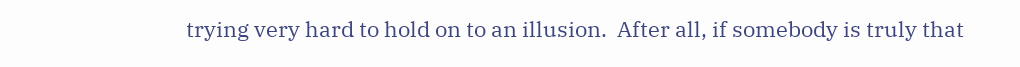trying very hard to hold on to an illusion.  After all, if somebody is truly that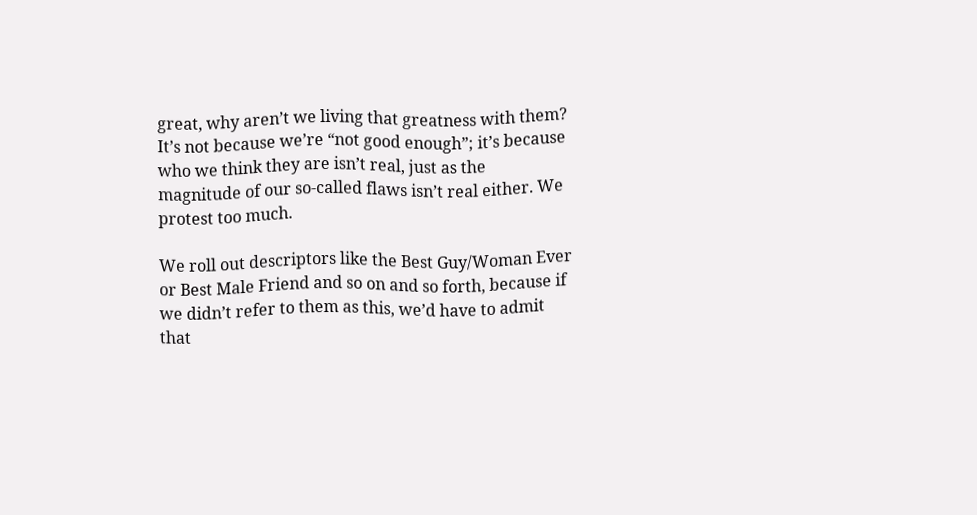great, why aren’t we living that greatness with them? It’s not because we’re “not good enough”; it’s because who we think they are isn’t real, just as the magnitude of our so-called flaws isn’t real either. We protest too much.

We roll out descriptors like the Best Guy/Woman Ever or Best Male Friend and so on and so forth, because if we didn’t refer to them as this, we’d have to admit that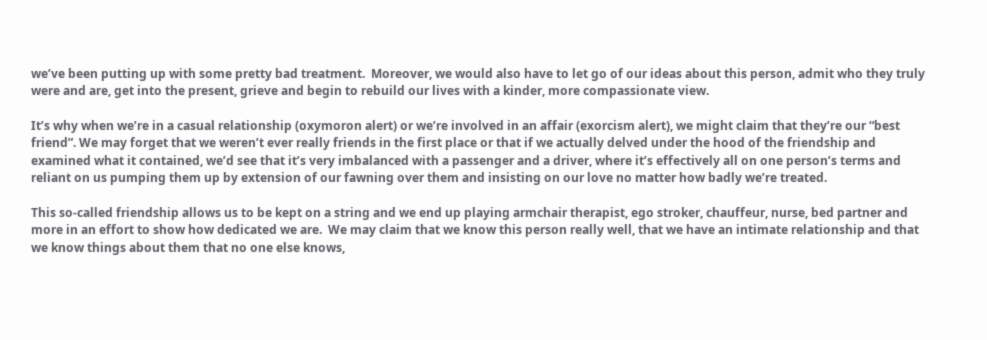we’ve been putting up with some pretty bad treatment.  Moreover, we would also have to let go of our ideas about this person, admit who they truly were and are, get into the present, grieve and begin to rebuild our lives with a kinder, more compassionate view.

It’s why when we’re in a casual relationship (oxymoron alert) or we’re involved in an affair (exorcism alert), we might claim that they’re our “best friend”. We may forget that we weren’t ever really friends in the first place or that if we actually delved under the hood of the friendship and examined what it contained, we’d see that it’s very imbalanced with a passenger and a driver, where it’s effectively all on one person’s terms and reliant on us pumping them up by extension of our fawning over them and insisting on our love no matter how badly we’re treated.

This so-called friendship allows us to be kept on a string and we end up playing armchair therapist, ego stroker, chauffeur, nurse, bed partner and more in an effort to show how dedicated we are.  We may claim that we know this person really well, that we have an intimate relationship and that we know things about them that no one else knows,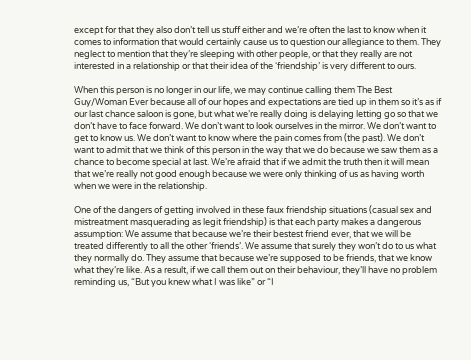except for that they also don’t tell us stuff either and we’re often the last to know when it comes to information that would certainly cause us to question our allegiance to them. They neglect to mention that they’re sleeping with other people, or that they really are not interested in a relationship or that their idea of the ‘friendship’ is very different to ours.

When this person is no longer in our life, we may continue calling them The Best Guy/Woman Ever because all of our hopes and expectations are tied up in them so it’s as if our last chance saloon is gone, but what we’re really doing is delaying letting go so that we don’t have to face forward. We don’t want to look ourselves in the mirror. We don’t want to get to know us. We don’t want to know where the pain comes from (the past). We don’t want to admit that we think of this person in the way that we do because we saw them as a chance to become special at last. We’re afraid that if we admit the truth then it will mean that we’re really not good enough because we were only thinking of us as having worth when we were in the relationship.

One of the dangers of getting involved in these faux friendship situations (casual sex and mistreatment masquerading as legit friendship) is that each party makes a dangerous assumption: We assume that because we’re their bestest friend ever, that we will be treated differently to all the other ‘friends’. We assume that surely they won’t do to us what they normally do. They assume that because we’re supposed to be friends, that we know what they’re like. As a result, if we call them out on their behaviour, they’ll have no problem reminding us, “But you knew what I was like” or “I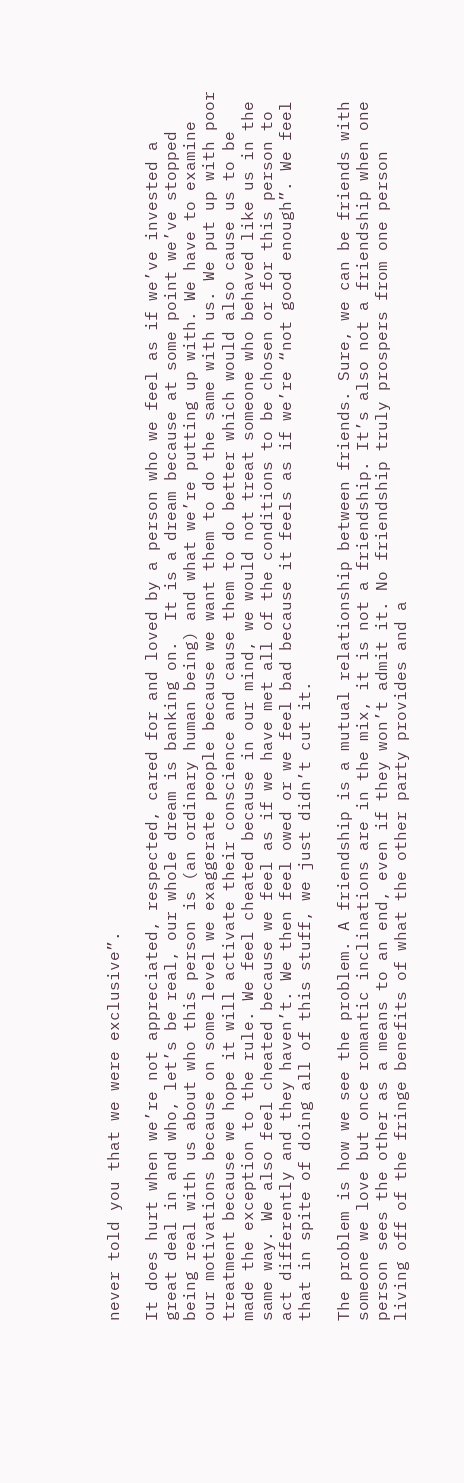never told you that we were exclusive”.

It does hurt when we’re not appreciated, respected, cared for and loved by a person who we feel as if we’ve invested a great deal in and who, let’s be real, our whole dream is banking on.  It is a dream because at some point we’ve stopped being real with us about who this person is (an ordinary human being) and what we’re putting up with. We have to examine our motivations because on some level we exaggerate people because we want them to do the same with us. We put up with poor treatment because we hope it will activate their conscience and cause them to do better which would also cause us to be made the exception to the rule. We feel cheated because in our mind, we would not treat someone who behaved like us in the same way. We also feel cheated because we feel as if we have met all of the conditions to be chosen or for this person to act differently and they haven’t. We then feel owed or we feel bad because it feels as if we’re “not good enough”. We feel that in spite of doing all of this stuff, we just didn’t cut it.

The problem is how we see the problem. A friendship is a mutual relationship between friends. Sure, we can be friends with someone we love but once romantic inclinations are in the mix, it is not a friendship. It’s also not a friendship when one person sees the other as a means to an end, even if they won’t admit it. No friendship truly prospers from one person living off of the fringe benefits of what the other party provides and a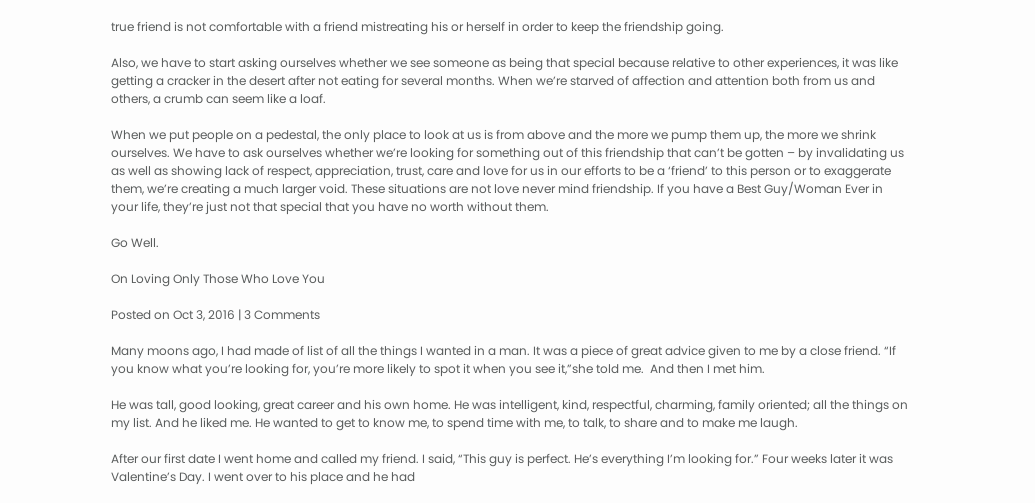true friend is not comfortable with a friend mistreating his or herself in order to keep the friendship going.

Also, we have to start asking ourselves whether we see someone as being that special because relative to other experiences, it was like getting a cracker in the desert after not eating for several months. When we’re starved of affection and attention both from us and others, a crumb can seem like a loaf.

When we put people on a pedestal, the only place to look at us is from above and the more we pump them up, the more we shrink ourselves. We have to ask ourselves whether we’re looking for something out of this friendship that can’t be gotten – by invalidating us as well as showing lack of respect, appreciation, trust, care and love for us in our efforts to be a ‘friend’ to this person or to exaggerate them, we’re creating a much larger void. These situations are not love never mind friendship. If you have a Best Guy/Woman Ever in your life, they’re just not that special that you have no worth without them.

Go Well.

On Loving Only Those Who Love You

Posted on Oct 3, 2016 | 3 Comments

Many moons ago, I had made of list of all the things I wanted in a man. It was a piece of great advice given to me by a close friend. “If you know what you’re looking for, you’re more likely to spot it when you see it,”she told me.  And then I met him.

He was tall, good looking, great career and his own home. He was intelligent, kind, respectful, charming, family oriented; all the things on my list. And he liked me. He wanted to get to know me, to spend time with me, to talk, to share and to make me laugh.

After our first date I went home and called my friend. I said, “This guy is perfect. He’s everything I’m looking for.” Four weeks later it was Valentine’s Day. I went over to his place and he had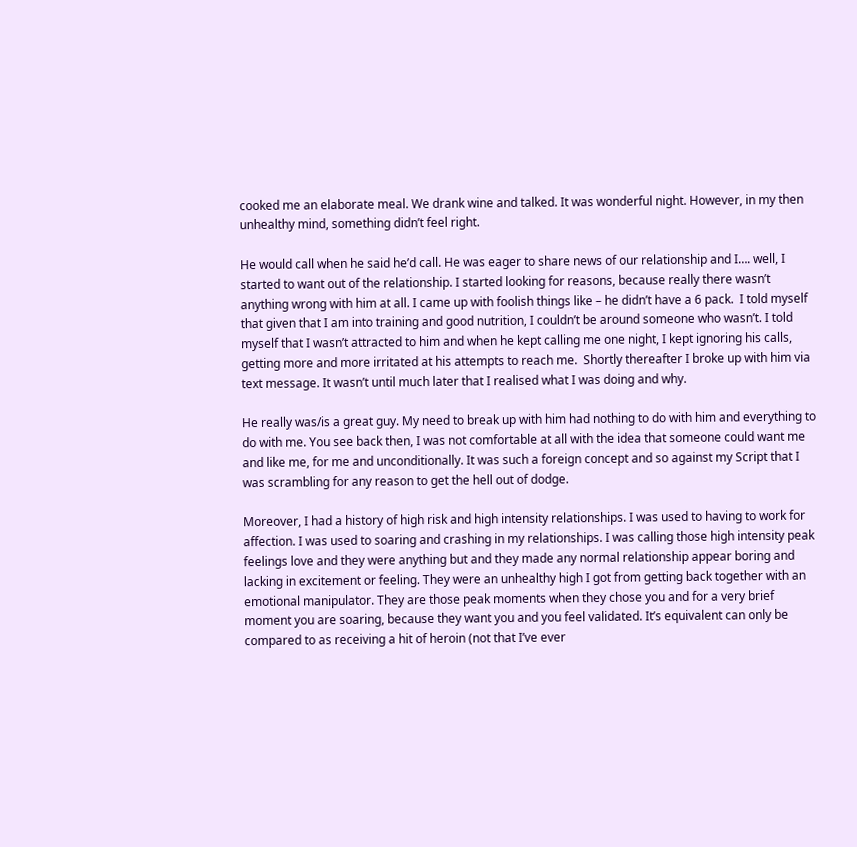cooked me an elaborate meal. We drank wine and talked. It was wonderful night. However, in my then unhealthy mind, something didn’t feel right.

He would call when he said he’d call. He was eager to share news of our relationship and I…. well, I started to want out of the relationship. I started looking for reasons, because really there wasn’t anything wrong with him at all. I came up with foolish things like – he didn’t have a 6 pack.  I told myself that given that I am into training and good nutrition, I couldn’t be around someone who wasn’t. I told myself that I wasn’t attracted to him and when he kept calling me one night, I kept ignoring his calls, getting more and more irritated at his attempts to reach me.  Shortly thereafter I broke up with him via text message. It wasn’t until much later that I realised what I was doing and why.

He really was/is a great guy. My need to break up with him had nothing to do with him and everything to do with me. You see back then, I was not comfortable at all with the idea that someone could want me and like me, for me and unconditionally. It was such a foreign concept and so against my Script that I was scrambling for any reason to get the hell out of dodge.

Moreover, I had a history of high risk and high intensity relationships. I was used to having to work for affection. I was used to soaring and crashing in my relationships. I was calling those high intensity peak feelings love and they were anything but and they made any normal relationship appear boring and lacking in excitement or feeling. They were an unhealthy high I got from getting back together with an emotional manipulator. They are those peak moments when they chose you and for a very brief moment you are soaring, because they want you and you feel validated. It’s equivalent can only be compared to as receiving a hit of heroin (not that I’ve ever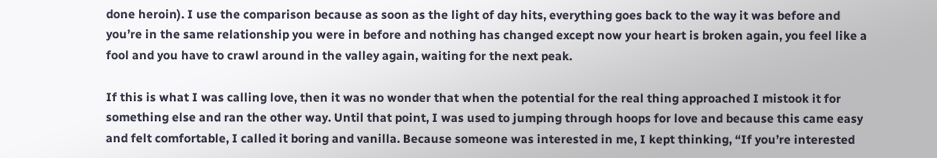done heroin). I use the comparison because as soon as the light of day hits, everything goes back to the way it was before and you’re in the same relationship you were in before and nothing has changed except now your heart is broken again, you feel like a fool and you have to crawl around in the valley again, waiting for the next peak.

If this is what I was calling love, then it was no wonder that when the potential for the real thing approached I mistook it for something else and ran the other way. Until that point, I was used to jumping through hoops for love and because this came easy and felt comfortable, I called it boring and vanilla. Because someone was interested in me, I kept thinking, “If you’re interested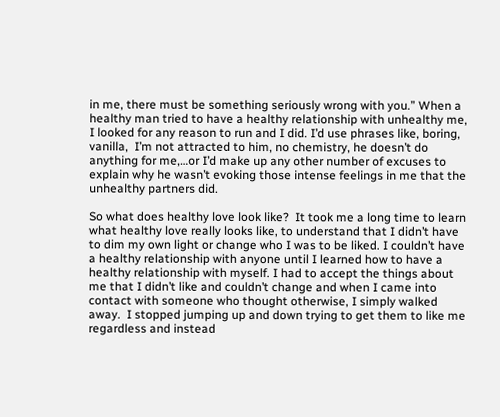in me, there must be something seriously wrong with you.” When a healthy man tried to have a healthy relationship with unhealthy me, I looked for any reason to run and I did. I’d use phrases like, boring, vanilla,  I’m not attracted to him, no chemistry, he doesn’t do anything for me,…or I’d make up any other number of excuses to explain why he wasn’t evoking those intense feelings in me that the unhealthy partners did.

So what does healthy love look like?  It took me a long time to learn what healthy love really looks like, to understand that I didn’t have to dim my own light or change who I was to be liked. I couldn’t have a healthy relationship with anyone until I learned how to have a healthy relationship with myself. I had to accept the things about me that I didn’t like and couldn’t change and when I came into contact with someone who thought otherwise, I simply walked away.  I stopped jumping up and down trying to get them to like me regardless and instead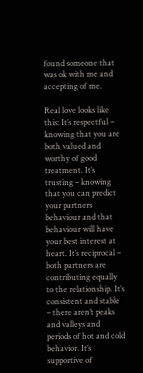found someone that was ok with me and accepting of me.

Real love looks like this: It’s respectful – knowing that you are both valued and worthy of good treatment. It’s trusting – knowing that you can predict your partners behaviour and that behaviour will have your best interest at heart. It’s reciprocal – both partners are contributing equally to the relationship. It’s consistent and stable – there aren’t peaks and valleys and periods of hot and cold behavior. It’s supportive of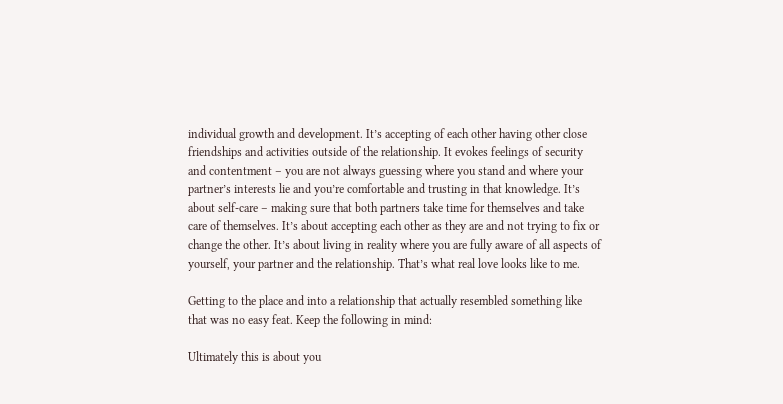individual growth and development. It’s accepting of each other having other close friendships and activities outside of the relationship. It evokes feelings of security and contentment – you are not always guessing where you stand and where your partner’s interests lie and you’re comfortable and trusting in that knowledge. It’s about self-care – making sure that both partners take time for themselves and take care of themselves. It’s about accepting each other as they are and not trying to fix or change the other. It’s about living in reality where you are fully aware of all aspects of yourself, your partner and the relationship. That’s what real love looks like to me.

Getting to the place and into a relationship that actually resembled something like that was no easy feat. Keep the following in mind:

Ultimately this is about you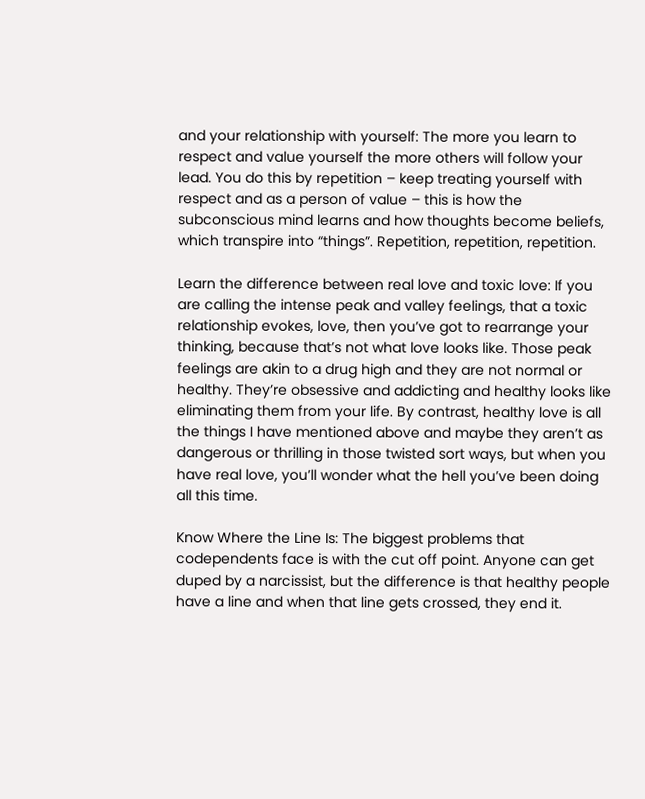and your relationship with yourself: The more you learn to respect and value yourself the more others will follow your lead. You do this by repetition – keep treating yourself with respect and as a person of value – this is how the subconscious mind learns and how thoughts become beliefs, which transpire into “things”. Repetition, repetition, repetition.

Learn the difference between real love and toxic love: If you are calling the intense peak and valley feelings, that a toxic relationship evokes, love, then you’ve got to rearrange your thinking, because that’s not what love looks like. Those peak feelings are akin to a drug high and they are not normal or healthy. They’re obsessive and addicting and healthy looks like eliminating them from your life. By contrast, healthy love is all the things I have mentioned above and maybe they aren’t as dangerous or thrilling in those twisted sort ways, but when you have real love, you’ll wonder what the hell you’ve been doing all this time.

Know Where the Line Is: The biggest problems that codependents face is with the cut off point. Anyone can get duped by a narcissist, but the difference is that healthy people have a line and when that line gets crossed, they end it.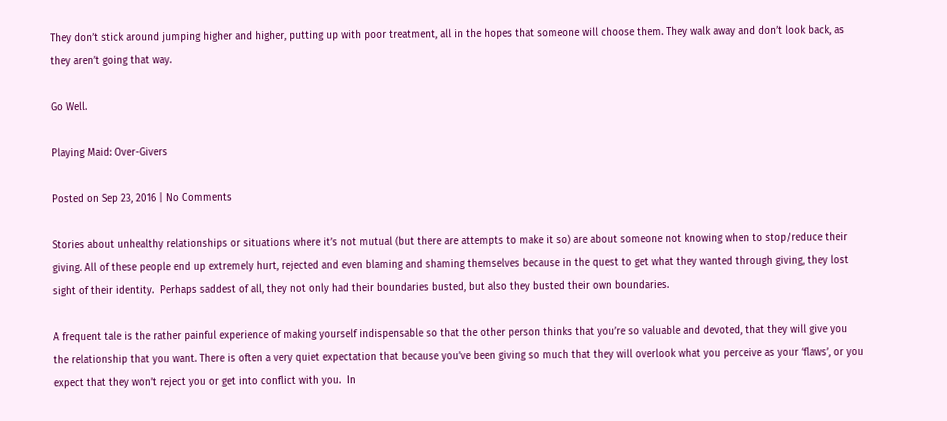They don’t stick around jumping higher and higher, putting up with poor treatment, all in the hopes that someone will choose them. They walk away and don’t look back, as they aren’t going that way.

Go Well.

Playing Maid: Over-Givers

Posted on Sep 23, 2016 | No Comments

Stories about unhealthy relationships or situations where it’s not mutual (but there are attempts to make it so) are about someone not knowing when to stop/reduce their giving. All of these people end up extremely hurt, rejected and even blaming and shaming themselves because in the quest to get what they wanted through giving, they lost sight of their identity.  Perhaps saddest of all, they not only had their boundaries busted, but also they busted their own boundaries.

A frequent tale is the rather painful experience of making yourself indispensable so that the other person thinks that you’re so valuable and devoted, that they will give you the relationship that you want. There is often a very quiet expectation that because you’ve been giving so much that they will overlook what you perceive as your ‘flaws’, or you expect that they won’t reject you or get into conflict with you.  In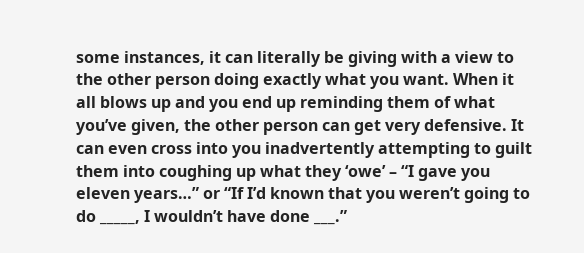some instances, it can literally be giving with a view to the other person doing exactly what you want. When it all blows up and you end up reminding them of what you’ve given, the other person can get very defensive. It can even cross into you inadvertently attempting to guilt them into coughing up what they ‘owe’ – “I gave you eleven years…” or “If I’d known that you weren’t going to do _____, I wouldn’t have done ___.”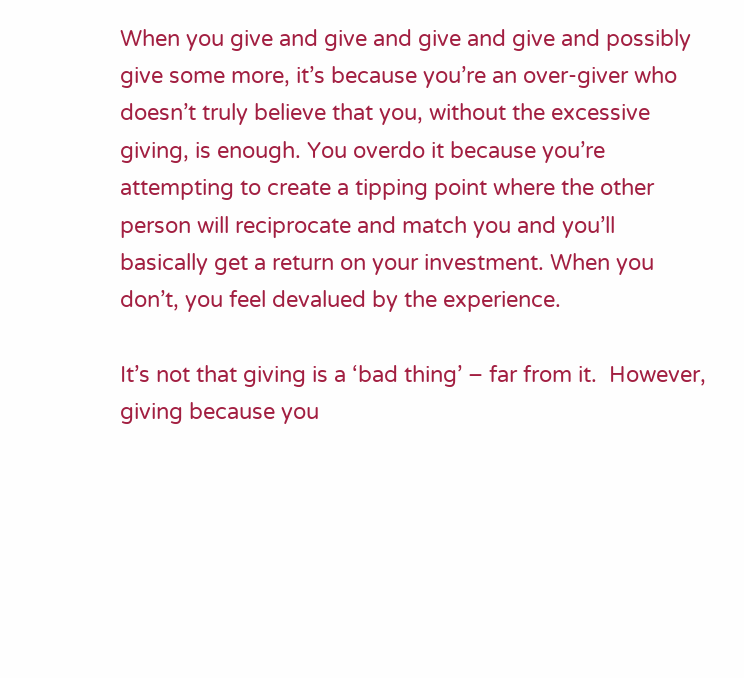When you give and give and give and give and possibly give some more, it’s because you’re an over-giver who doesn’t truly believe that you, without the excessive giving, is enough. You overdo it because you’re attempting to create a tipping point where the other person will reciprocate and match you and you’ll basically get a return on your investment. When you don’t, you feel devalued by the experience.

It’s not that giving is a ‘bad thing’ – far from it.  However, giving because you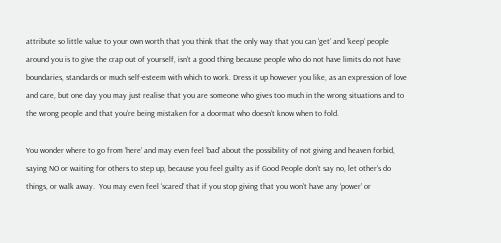attribute so little value to your own worth that you think that the only way that you can ‘get’ and ‘keep’ people around you is to give the crap out of yourself, isn’t a good thing because people who do not have limits do not have boundaries, standards or much self-esteem with which to work. Dress it up however you like, as an expression of love and care, but one day you may just realise that you are someone who gives too much in the wrong situations and to the wrong people and that you’re being mistaken for a doormat who doesn’t know when to fold.

You wonder where to go from ‘here’ and may even feel ‘bad’ about the possibility of not giving and heaven forbid, saying NO or waiting for others to step up, because you feel guilty as if Good People don’t say no, let other’s do things, or walk away.  You may even feel ‘scared’ that if you stop giving that you won’t have any ‘power’ or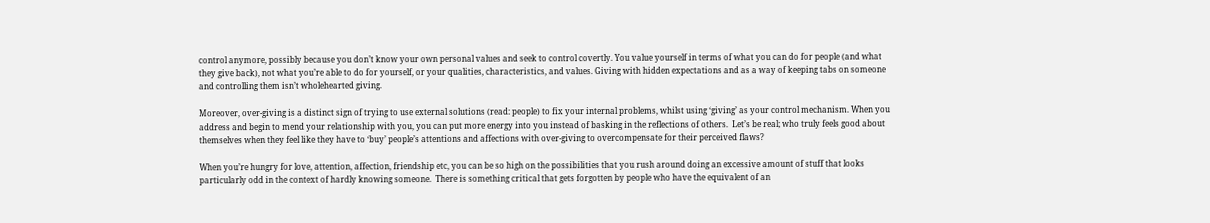control anymore, possibly because you don’t know your own personal values and seek to control covertly. You value yourself in terms of what you can do for people (and what they give back), not what you’re able to do for yourself, or your qualities, characteristics, and values. Giving with hidden expectations and as a way of keeping tabs on someone and controlling them isn’t wholehearted giving.

Moreover, over-giving is a distinct sign of trying to use external solutions (read: people) to fix your internal problems, whilst using ‘giving’ as your control mechanism. When you address and begin to mend your relationship with you, you can put more energy into you instead of basking in the reflections of others.  Let’s be real; who truly feels good about themselves when they feel like they have to ‘buy’ people’s attentions and affections with over-giving to overcompensate for their perceived flaws?

When you’re hungry for love, attention, affection, friendship etc, you can be so high on the possibilities that you rush around doing an excessive amount of stuff that looks particularly odd in the context of hardly knowing someone.  There is something critical that gets forgotten by people who have the equivalent of an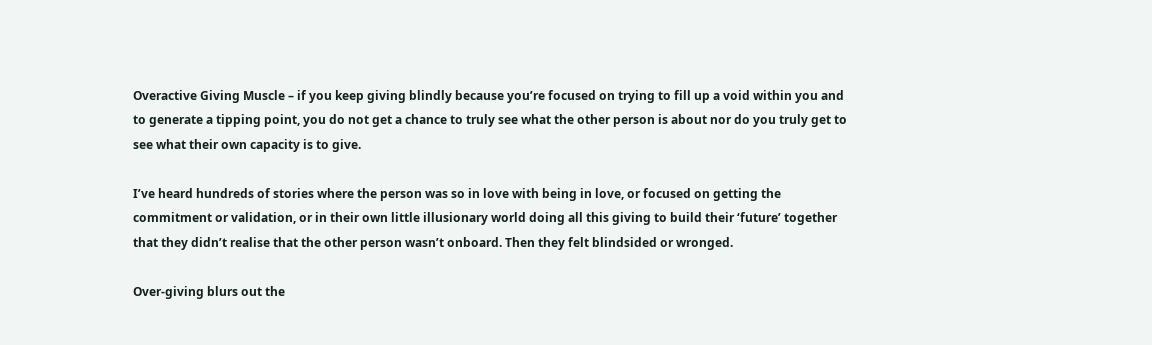Overactive Giving Muscle – if you keep giving blindly because you’re focused on trying to fill up a void within you and to generate a tipping point, you do not get a chance to truly see what the other person is about nor do you truly get to see what their own capacity is to give.

I’ve heard hundreds of stories where the person was so in love with being in love, or focused on getting the commitment or validation, or in their own little illusionary world doing all this giving to build their ‘future’ together that they didn’t realise that the other person wasn’t onboard. Then they felt blindsided or wronged.

Over-giving blurs out the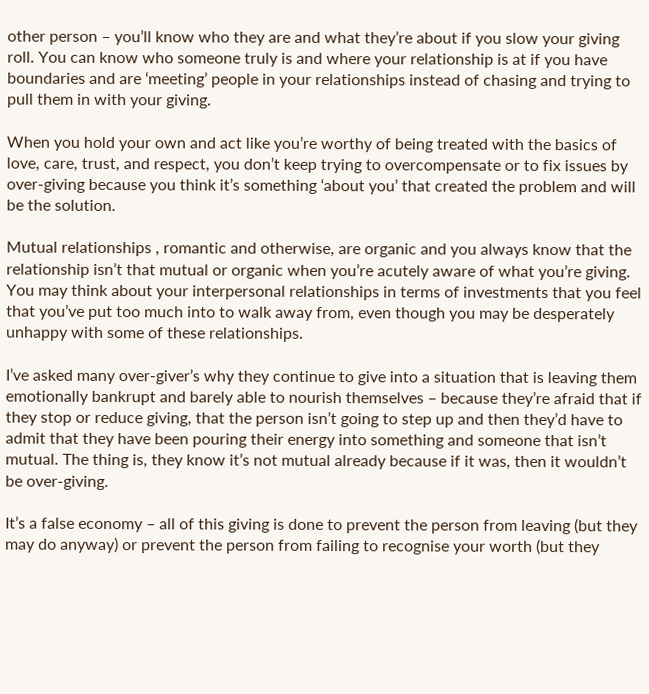other person – you’ll know who they are and what they’re about if you slow your giving roll. You can know who someone truly is and where your relationship is at if you have boundaries and are ‘meeting’ people in your relationships instead of chasing and trying to pull them in with your giving.

When you hold your own and act like you’re worthy of being treated with the basics of love, care, trust, and respect, you don’t keep trying to overcompensate or to fix issues by over-giving because you think it’s something ‘about you’ that created the problem and will be the solution.

Mutual relationships , romantic and otherwise, are organic and you always know that the relationship isn’t that mutual or organic when you’re acutely aware of what you’re giving.  You may think about your interpersonal relationships in terms of investments that you feel that you’ve put too much into to walk away from, even though you may be desperately unhappy with some of these relationships.

I’ve asked many over-giver’s why they continue to give into a situation that is leaving them emotionally bankrupt and barely able to nourish themselves – because they’re afraid that if they stop or reduce giving, that the person isn’t going to step up and then they’d have to admit that they have been pouring their energy into something and someone that isn’t mutual. The thing is, they know it’s not mutual already because if it was, then it wouldn’t be over-giving.

It’s a false economy – all of this giving is done to prevent the person from leaving (but they may do anyway) or prevent the person from failing to recognise your worth (but they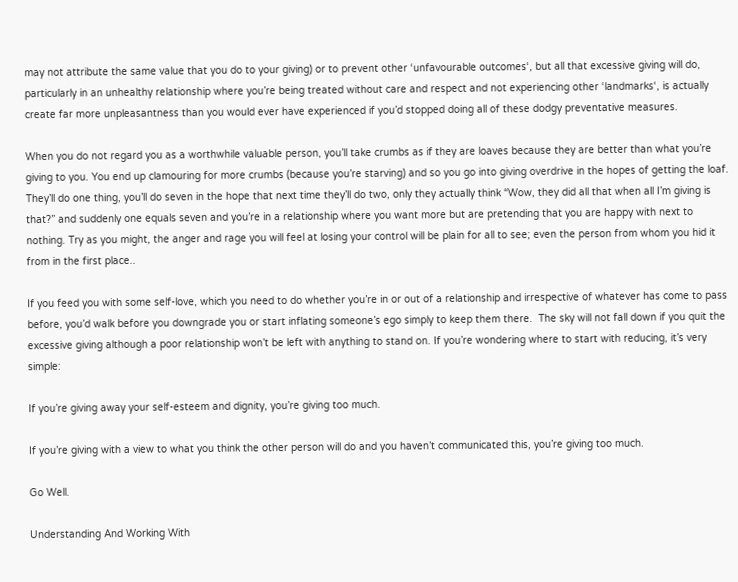may not attribute the same value that you do to your giving) or to prevent other ‘unfavourable outcomes‘, but all that excessive giving will do, particularly in an unhealthy relationship where you’re being treated without care and respect and not experiencing other ‘landmarks‘, is actually create far more unpleasantness than you would ever have experienced if you’d stopped doing all of these dodgy preventative measures.

When you do not regard you as a worthwhile valuable person, you’ll take crumbs as if they are loaves because they are better than what you’re giving to you. You end up clamouring for more crumbs (because you’re starving) and so you go into giving overdrive in the hopes of getting the loaf. They’ll do one thing, you’ll do seven in the hope that next time they’ll do two, only they actually think “Wow, they did all that when all I’m giving is that?” and suddenly one equals seven and you’re in a relationship where you want more but are pretending that you are happy with next to nothing. Try as you might, the anger and rage you will feel at losing your control will be plain for all to see; even the person from whom you hid it from in the first place..

If you feed you with some self-love, which you need to do whether you’re in or out of a relationship and irrespective of whatever has come to pass before, you’d walk before you downgrade you or start inflating someone’s ego simply to keep them there.  The sky will not fall down if you quit the excessive giving although a poor relationship won’t be left with anything to stand on. If you’re wondering where to start with reducing, it’s very simple:

If you’re giving away your self-esteem and dignity, you’re giving too much.

If you’re giving with a view to what you think the other person will do and you haven’t communicated this, you’re giving too much.

Go Well.

Understanding And Working With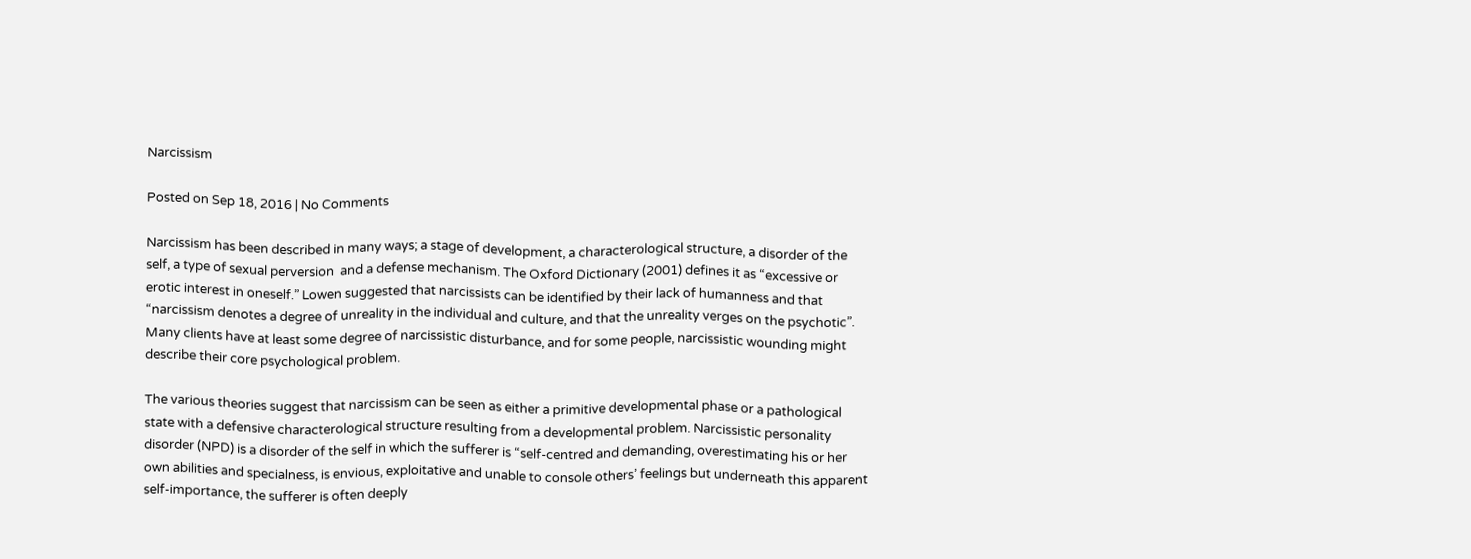Narcissism

Posted on Sep 18, 2016 | No Comments

Narcissism has been described in many ways; a stage of development, a characterological structure, a disorder of the self, a type of sexual perversion  and a defense mechanism. The Oxford Dictionary (2001) defines it as “excessive or erotic interest in oneself.” Lowen suggested that narcissists can be identified by their lack of humanness and that “narcissism denotes a degree of unreality in the individual and culture, and that the unreality verges on the psychotic”.  Many clients have at least some degree of narcissistic disturbance, and for some people, narcissistic wounding might describe their core psychological problem.

The various theories suggest that narcissism can be seen as either a primitive developmental phase or a pathological state with a defensive characterological structure resulting from a developmental problem. Narcissistic personality disorder (NPD) is a disorder of the self in which the sufferer is “self-centred and demanding, overestimating his or her own abilities and specialness, is envious, exploitative and unable to console others’ feelings but underneath this apparent self-importance, the sufferer is often deeply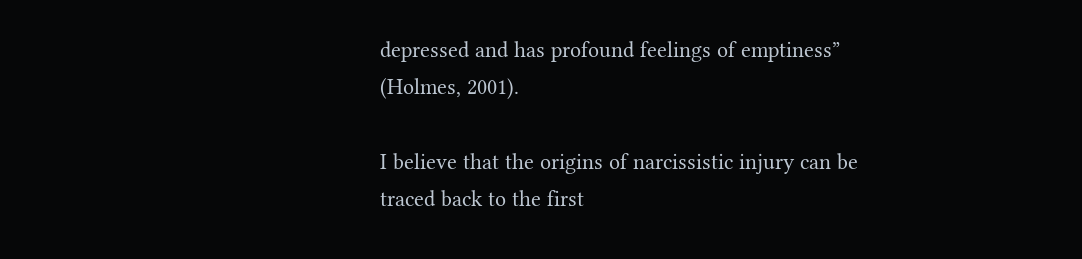depressed and has profound feelings of emptiness” (Holmes, 2001).

I believe that the origins of narcissistic injury can be traced back to the first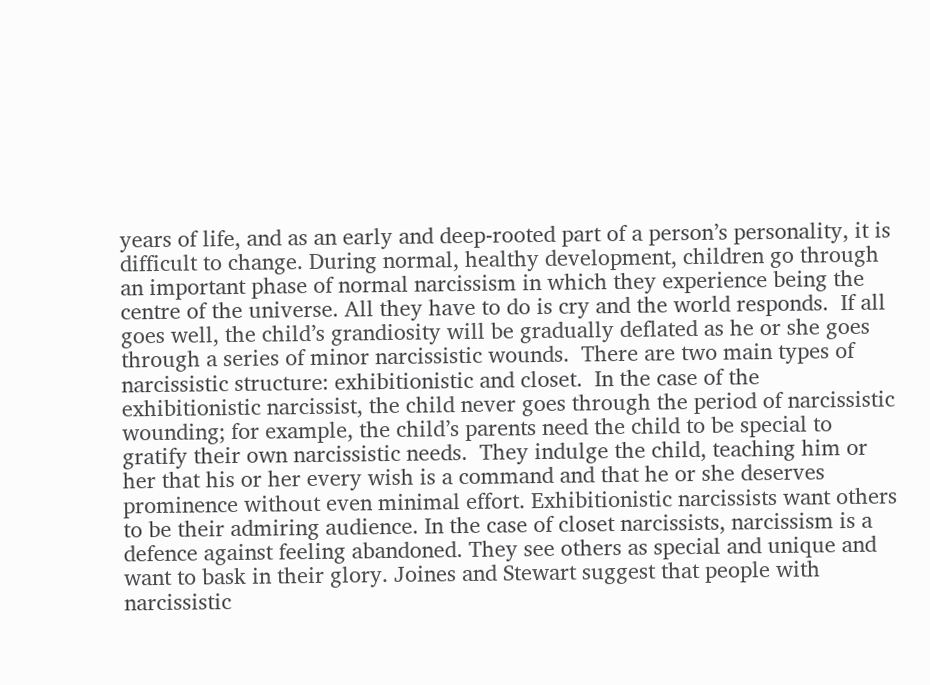years of life, and as an early and deep-rooted part of a person’s personality, it is difficult to change. During normal, healthy development, children go through an important phase of normal narcissism in which they experience being the centre of the universe. All they have to do is cry and the world responds.  If all goes well, the child’s grandiosity will be gradually deflated as he or she goes through a series of minor narcissistic wounds.  There are two main types of narcissistic structure: exhibitionistic and closet.  In the case of the exhibitionistic narcissist, the child never goes through the period of narcissistic wounding; for example, the child’s parents need the child to be special to gratify their own narcissistic needs.  They indulge the child, teaching him or her that his or her every wish is a command and that he or she deserves prominence without even minimal effort. Exhibitionistic narcissists want others to be their admiring audience. In the case of closet narcissists, narcissism is a defence against feeling abandoned. They see others as special and unique and want to bask in their glory. Joines and Stewart suggest that people with narcissistic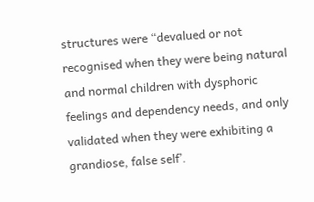structures were “devalued or not recognised when they were being natural and normal children with dysphoric feelings and dependency needs, and only validated when they were exhibiting a grandiose, false self’.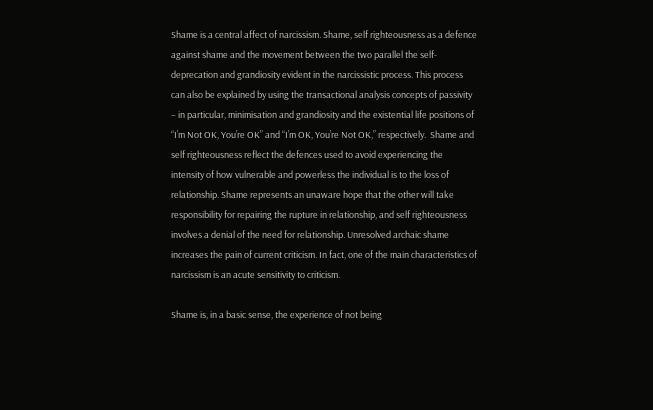Shame is a central affect of narcissism. Shame, self righteousness as a defence against shame and the movement between the two parallel the self-deprecation and grandiosity evident in the narcissistic process. This process can also be explained by using the transactional analysis concepts of passivity – in particular, minimisation and grandiosity and the existential life positions of “I’m Not OK, You’re OK” and “I’m OK, You’re Not OK,” respectively.  Shame and self righteousness reflect the defences used to avoid experiencing the intensity of how vulnerable and powerless the individual is to the loss of relationship. Shame represents an unaware hope that the other will take responsibility for repairing the rupture in relationship, and self righteousness involves a denial of the need for relationship. Unresolved archaic shame increases the pain of current criticism. In fact, one of the main characteristics of narcissism is an acute sensitivity to criticism.

Shame is, in a basic sense, the experience of not being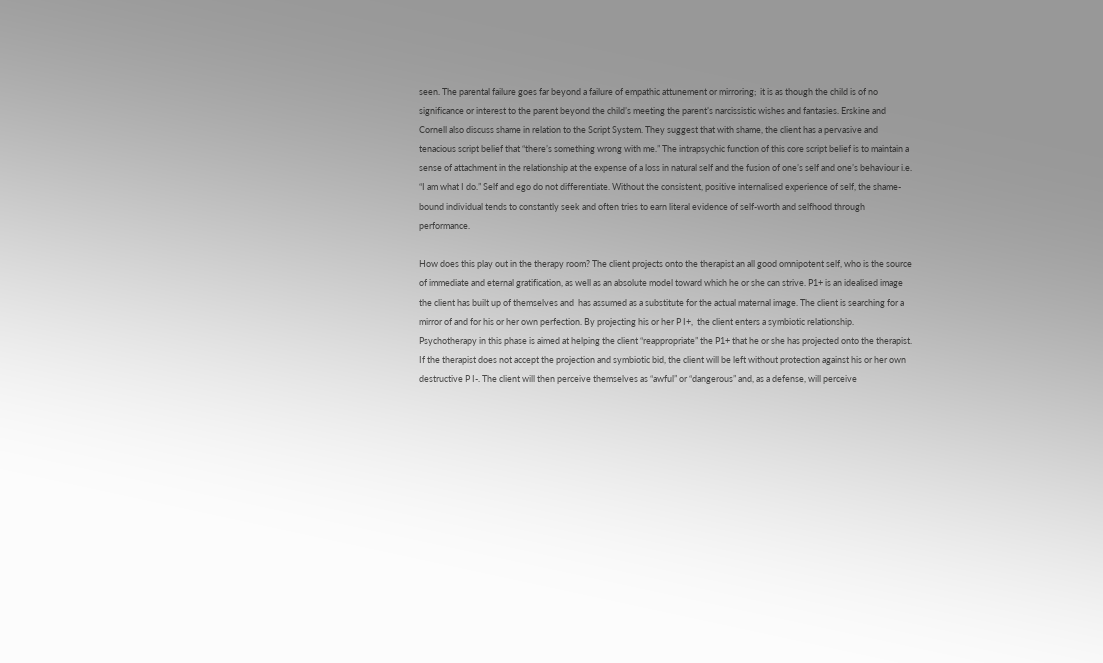seen. The parental failure goes far beyond a failure of empathic attunement or mirroring;  it is as though the child is of no significance or interest to the parent beyond the child’s meeting the parent’s narcissistic wishes and fantasies. Erskine and Cornell also discuss shame in relation to the Script System. They suggest that with shame, the client has a pervasive and tenacious script belief that “there’s something wrong with me.” The intrapsychic function of this core script belief is to maintain a sense of attachment in the relationship at the expense of a loss in natural self and the fusion of one’s self and one’s behaviour i.e. “I am what I do.” Self and ego do not differentiate. Without the consistent, positive internalised experience of self, the shame-bound individual tends to constantly seek and often tries to earn literal evidence of self-worth and selfhood through performance.

How does this play out in the therapy room? The client projects onto the therapist an all good omnipotent self, who is the source of immediate and eternal gratification, as well as an absolute model toward which he or she can strive. P1+ is an idealised image the client has built up of themselves and  has assumed as a substitute for the actual maternal image. The client is searching for a mirror of and for his or her own perfection. By projecting his or her P I+,  the client enters a symbiotic relationship. Psychotherapy in this phase is aimed at helping the client “reappropriate” the P1+ that he or she has projected onto the therapist. If the therapist does not accept the projection and symbiotic bid, the client will be left without protection against his or her own destructive P I-. The client will then perceive themselves as “awful” or “dangerous” and, as a defense, will perceive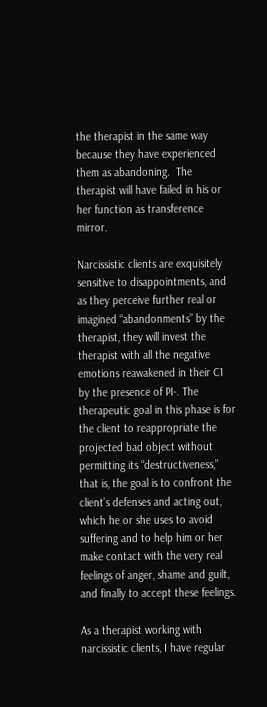the therapist in the same way because they have experienced them as abandoning.  The therapist will have failed in his or her function as transference mirror.

Narcissistic clients are exquisitely sensitive to disappointments, and as they perceive further real or imagined “abandonments” by the therapist, they will invest the therapist with all the negative emotions reawakened in their C1 by the presence of PI-. The therapeutic goal in this phase is for the client to reappropriate the projected bad object without permitting its “destructiveness,” that is, the goal is to confront the client’s defenses and acting out, which he or she uses to avoid suffering and to help him or her make contact with the very real feelings of anger, shame and guilt,  and finally to accept these feelings.

As a therapist working with narcissistic clients, I have regular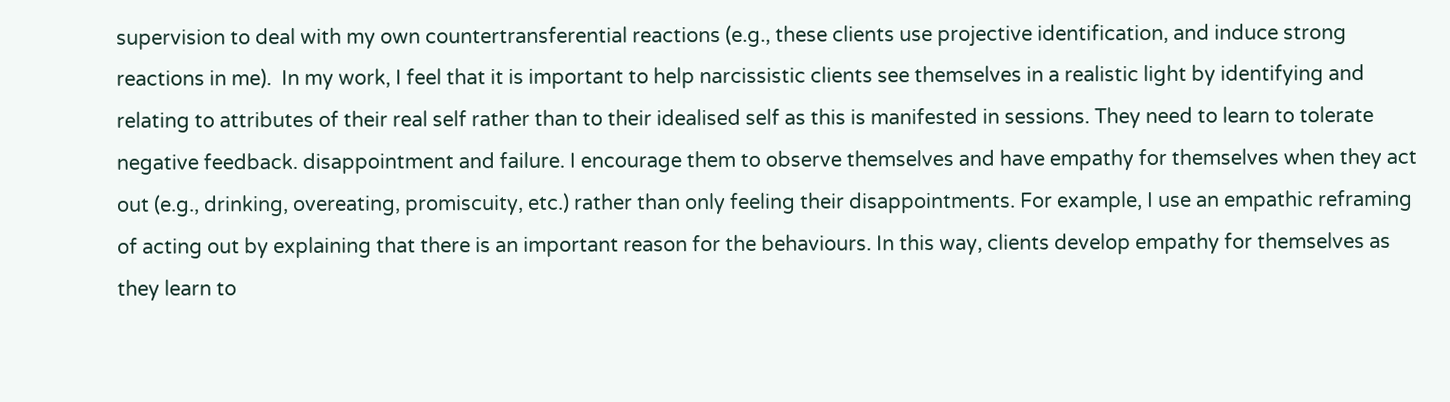supervision to deal with my own countertransferential reactions (e.g., these clients use projective identification, and induce strong reactions in me).  In my work, I feel that it is important to help narcissistic clients see themselves in a realistic light by identifying and relating to attributes of their real self rather than to their idealised self as this is manifested in sessions. They need to learn to tolerate negative feedback. disappointment and failure. I encourage them to observe themselves and have empathy for themselves when they act out (e.g., drinking, overeating, promiscuity, etc.) rather than only feeling their disappointments. For example, I use an empathic reframing of acting out by explaining that there is an important reason for the behaviours. In this way, clients develop empathy for themselves as they learn to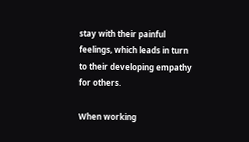stay with their painful feelings, which leads in turn to their developing empathy for others.

When working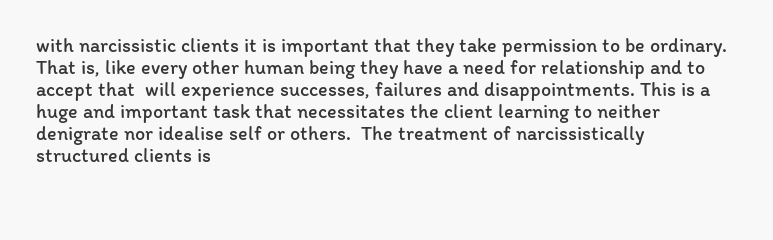with narcissistic clients it is important that they take permission to be ordinary.  That is, like every other human being they have a need for relationship and to accept that  will experience successes, failures and disappointments. This is a huge and important task that necessitates the client learning to neither denigrate nor idealise self or others.  The treatment of narcissistically structured clients is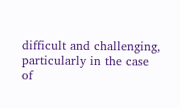difficult and challenging, particularly in the case of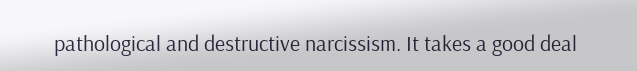pathological and destructive narcissism. It takes a good deal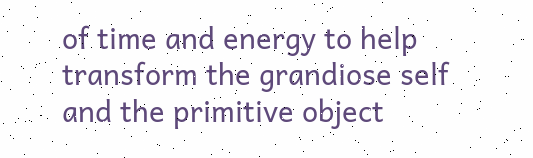of time and energy to help transform the grandiose self and the primitive object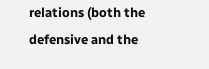relations (both the defensive and the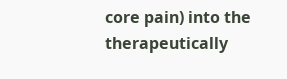core pain) into the therapeutically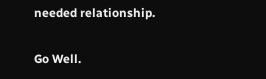needed relationship.

Go Well.